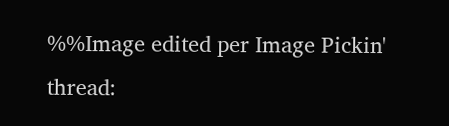%%Image edited per Image Pickin' thread: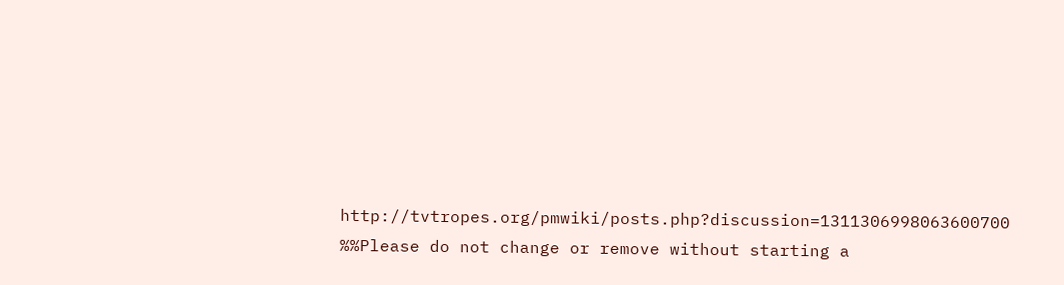http://tvtropes.org/pmwiki/posts.php?discussion=1311306998063600700
%%Please do not change or remove without starting a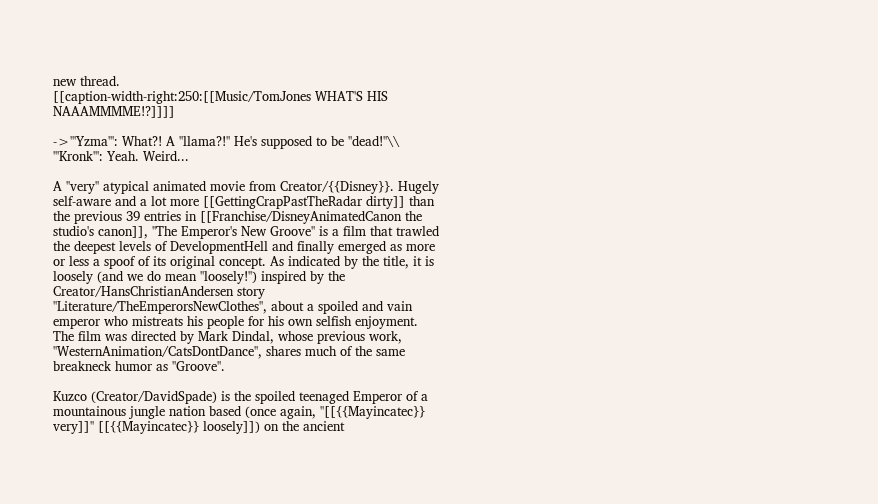new thread.
[[caption-width-right:250:[[Music/TomJones WHAT'S HIS NAAAMMMME!?]]]]

->'''Yzma''': What?! A ''llama?!'' He's supposed to be ''dead!''\\
'''Kronk''': Yeah. Weird...

A ''very'' atypical animated movie from Creator/{{Disney}}. Hugely self-aware and a lot more [[GettingCrapPastTheRadar dirty]] than the previous 39 entries in [[Franchise/DisneyAnimatedCanon the studio's canon]], ''The Emperor's New Groove'' is a film that trawled the deepest levels of DevelopmentHell and finally emerged as more or less a spoof of its original concept. As indicated by the title, it is loosely (and we do mean ''loosely!'') inspired by the Creator/HansChristianAndersen story ''Literature/TheEmperorsNewClothes'', about a spoiled and vain emperor who mistreats his people for his own selfish enjoyment. The film was directed by Mark Dindal, whose previous work, ''WesternAnimation/CatsDontDance'', shares much of the same breakneck humor as ''Groove''.

Kuzco (Creator/DavidSpade) is the spoiled teenaged Emperor of a mountainous jungle nation based (once again, ''[[{{Mayincatec}} very]]'' [[{{Mayincatec}} loosely]]) on the ancient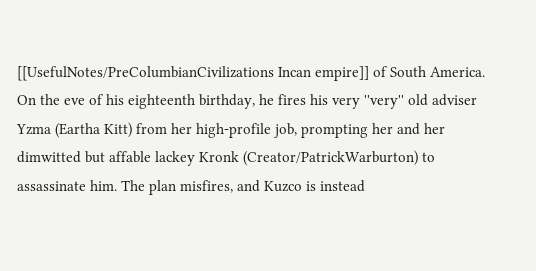[[UsefulNotes/PreColumbianCivilizations Incan empire]] of South America. On the eve of his eighteenth birthday, he fires his very ''very'' old adviser Yzma (Eartha Kitt) from her high-profile job, prompting her and her dimwitted but affable lackey Kronk (Creator/PatrickWarburton) to assassinate him. The plan misfires, and Kuzco is instead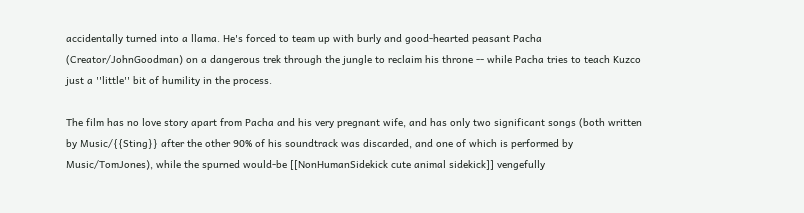accidentally turned into a llama. He's forced to team up with burly and good-hearted peasant Pacha (Creator/JohnGoodman) on a dangerous trek through the jungle to reclaim his throne -- while Pacha tries to teach Kuzco just a ''little'' bit of humility in the process.

The film has no love story apart from Pacha and his very pregnant wife, and has only two significant songs (both written by Music/{{Sting}} after the other 90% of his soundtrack was discarded, and one of which is performed by Music/TomJones), while the spurned would-be [[NonHumanSidekick cute animal sidekick]] vengefully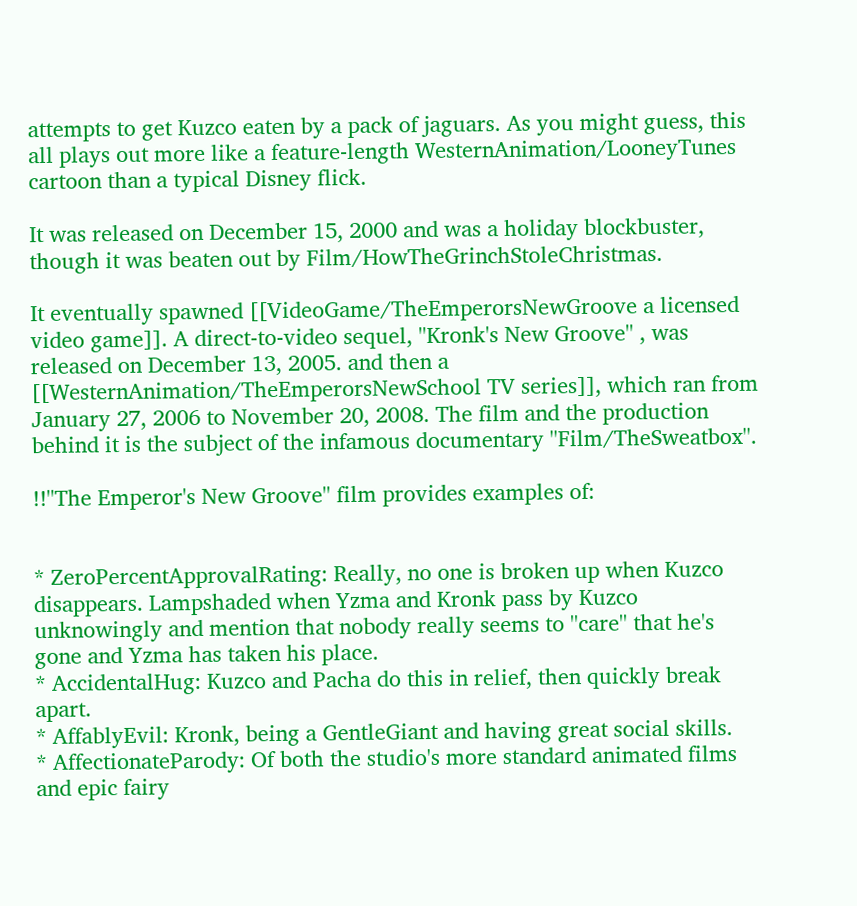attempts to get Kuzco eaten by a pack of jaguars. As you might guess, this all plays out more like a feature-length WesternAnimation/LooneyTunes cartoon than a typical Disney flick.

It was released on December 15, 2000 and was a holiday blockbuster, though it was beaten out by Film/HowTheGrinchStoleChristmas.

It eventually spawned [[VideoGame/TheEmperorsNewGroove a licensed video game]]. A direct-to-video sequel, ''Kronk's New Groove'' , was released on December 13, 2005. and then a [[WesternAnimation/TheEmperorsNewSchool TV series]], which ran from January 27, 2006 to November 20, 2008. The film and the production behind it is the subject of the infamous documentary ''Film/TheSweatbox''.

!!''The Emperor's New Groove'' film provides examples of:


* ZeroPercentApprovalRating: Really, no one is broken up when Kuzco disappears. Lampshaded when Yzma and Kronk pass by Kuzco unknowingly and mention that nobody really seems to ''care'' that he's gone and Yzma has taken his place.
* AccidentalHug: Kuzco and Pacha do this in relief, then quickly break apart.
* AffablyEvil: Kronk, being a GentleGiant and having great social skills.
* AffectionateParody: Of both the studio's more standard animated films and epic fairy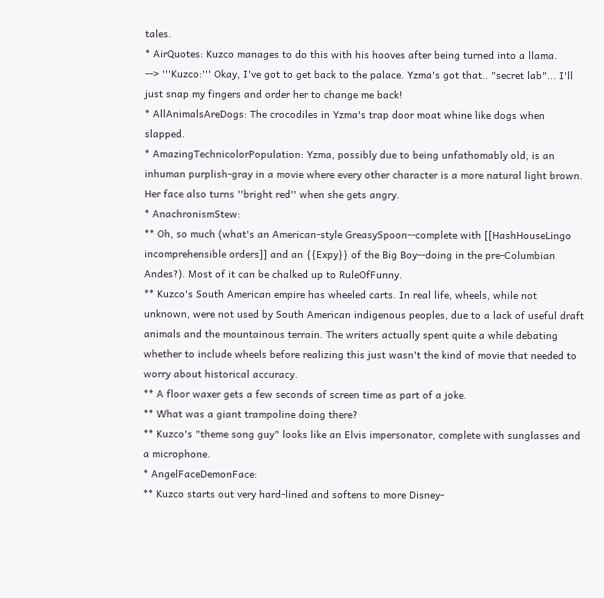tales.
* AirQuotes: Kuzco manages to do this with his hooves after being turned into a llama.
--> '''Kuzco:''' Okay, I've got to get back to the palace. Yzma's got that.. "secret lab"... I'll just snap my fingers and order her to change me back!
* AllAnimalsAreDogs: The crocodiles in Yzma's trap door moat whine like dogs when slapped.
* AmazingTechnicolorPopulation: Yzma, possibly due to being unfathomably old, is an inhuman purplish-gray in a movie where every other character is a more natural light brown. Her face also turns ''bright red'' when she gets angry.
* AnachronismStew:
** Oh, so much (what's an American-style GreasySpoon--complete with [[HashHouseLingo incomprehensible orders]] and an {{Expy}} of the Big Boy--doing in the pre-Columbian Andes?). Most of it can be chalked up to RuleOfFunny.
** Kuzco's South American empire has wheeled carts. In real life, wheels, while not unknown, were not used by South American indigenous peoples, due to a lack of useful draft animals and the mountainous terrain. The writers actually spent quite a while debating whether to include wheels before realizing this just wasn't the kind of movie that needed to worry about historical accuracy.
** A floor waxer gets a few seconds of screen time as part of a joke.
** What was a giant trampoline doing there?
** Kuzco's "theme song guy" looks like an Elvis impersonator, complete with sunglasses and a microphone.
* AngelFaceDemonFace:
** Kuzco starts out very hard-lined and softens to more Disney-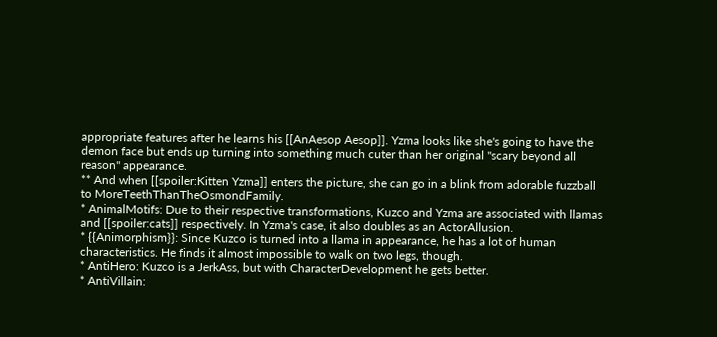appropriate features after he learns his [[AnAesop Aesop]]. Yzma looks like she's going to have the demon face but ends up turning into something much cuter than her original "scary beyond all reason" appearance.
** And when [[spoiler:Kitten Yzma]] enters the picture, she can go in a blink from adorable fuzzball to MoreTeethThanTheOsmondFamily.
* AnimalMotifs: Due to their respective transformations, Kuzco and Yzma are associated with llamas and [[spoiler:cats]] respectively. In Yzma's case, it also doubles as an ActorAllusion.
* {{Animorphism}}: Since Kuzco is turned into a llama in appearance, he has a lot of human characteristics. He finds it almost impossible to walk on two legs, though.
* AntiHero: Kuzco is a JerkAss, but with CharacterDevelopment he gets better.
* AntiVillain: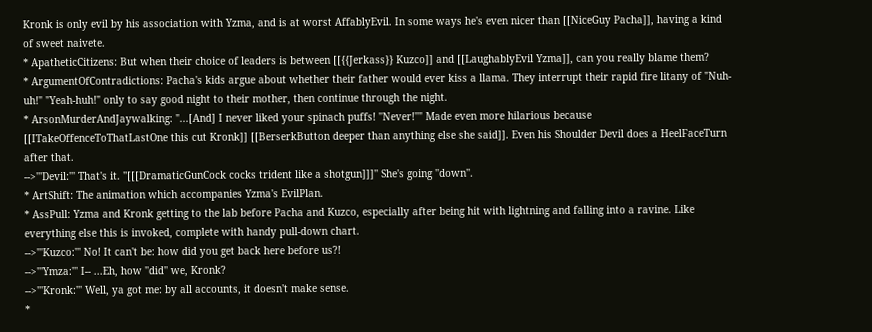Kronk is only evil by his association with Yzma, and is at worst AffablyEvil. In some ways he's even nicer than [[NiceGuy Pacha]], having a kind of sweet naivete.
* ApatheticCitizens: But when their choice of leaders is between [[{{Jerkass}} Kuzco]] and [[LaughablyEvil Yzma]], can you really blame them?
* ArgumentOfContradictions: Pacha's kids argue about whether their father would ever kiss a llama. They interrupt their rapid fire litany of "Nuh-uh!" "Yeah-huh!" only to say good night to their mother, then continue through the night.
* ArsonMurderAndJaywalking: "...[And] I never liked your spinach puffs! ''Never!''" Made even more hilarious because [[ITakeOffenceToThatLastOne this cut Kronk]] [[BerserkButton deeper than anything else she said]]. Even his Shoulder Devil does a HeelFaceTurn after that.
-->'''Devil:''' That's it. ''[[[DramaticGunCock cocks trident like a shotgun]]]'' She's going ''down''.
* ArtShift: The animation which accompanies Yzma's EvilPlan.
* AssPull: Yzma and Kronk getting to the lab before Pacha and Kuzco, especially after being hit with lightning and falling into a ravine. Like everything else this is invoked, complete with handy pull-down chart.
-->'''Kuzco:''' No! It can't be: how did you get back here before us?!
-->'''Ymza:''' I-- ...Eh, how ''did'' we, Kronk?
-->'''Kronk:''' Well, ya got me: by all accounts, it doesn't make sense.
*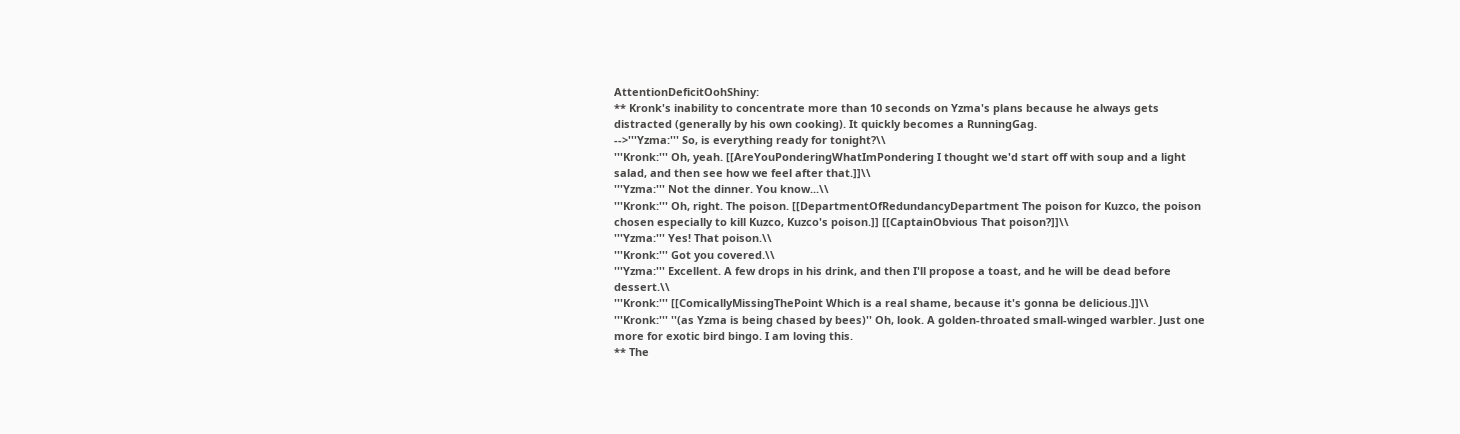AttentionDeficitOohShiny:
** Kronk's inability to concentrate more than 10 seconds on Yzma's plans because he always gets distracted (generally by his own cooking). It quickly becomes a RunningGag.
-->'''Yzma:''' So, is everything ready for tonight?\\
'''Kronk:''' Oh, yeah. [[AreYouPonderingWhatImPondering I thought we'd start off with soup and a light salad, and then see how we feel after that.]]\\
'''Yzma:''' Not the dinner. You know...\\
'''Kronk:''' Oh, right. The poison. [[DepartmentOfRedundancyDepartment The poison for Kuzco, the poison chosen especially to kill Kuzco, Kuzco's poison.]] [[CaptainObvious That poison?]]\\
'''Yzma:''' Yes! That poison.\\
'''Kronk:''' Got you covered.\\
'''Yzma:''' Excellent. A few drops in his drink, and then I'll propose a toast, and he will be dead before dessert.\\
'''Kronk:''' [[ComicallyMissingThePoint Which is a real shame, because it's gonna be delicious.]]\\
'''Kronk:''' ''(as Yzma is being chased by bees)'' Oh, look. A golden-throated small-winged warbler. Just one more for exotic bird bingo. I am loving this.
** The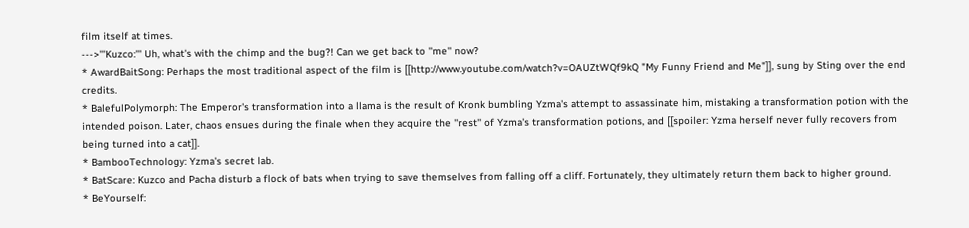film itself at times.
--->'''Kuzco:''' Uh, what's with the chimp and the bug?! Can we get back to ''me'' now?
* AwardBaitSong: Perhaps the most traditional aspect of the film is [[http://www.youtube.com/watch?v=OAUZtWQf9kQ "My Funny Friend and Me"]], sung by Sting over the end credits.
* BalefulPolymorph: The Emperor's transformation into a llama is the result of Kronk bumbling Yzma's attempt to assassinate him, mistaking a transformation potion with the intended poison. Later, chaos ensues during the finale when they acquire the ''rest'' of Yzma's transformation potions, and [[spoiler: Yzma herself never fully recovers from being turned into a cat]].
* BambooTechnology: Yzma's secret lab.
* BatScare: Kuzco and Pacha disturb a flock of bats when trying to save themselves from falling off a cliff. Fortunately, they ultimately return them back to higher ground.
* BeYourself: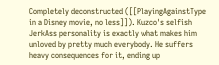Completely deconstructed ([[PlayingAgainstType in a Disney movie, no less]]). Kuzco's selfish JerkAss personality is exactly what makes him unloved by pretty much everybody. He suffers heavy consequences for it, ending up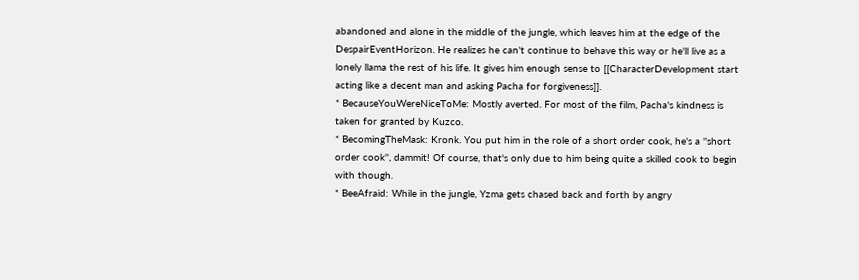abandoned and alone in the middle of the jungle, which leaves him at the edge of the DespairEventHorizon. He realizes he can't continue to behave this way or he'll live as a lonely llama the rest of his life. It gives him enough sense to [[CharacterDevelopment start acting like a decent man and asking Pacha for forgiveness]].
* BecauseYouWereNiceToMe: Mostly averted. For most of the film, Pacha's kindness is taken for granted by Kuzco.
* BecomingTheMask: Kronk. You put him in the role of a short order cook, he's a ''short order cook'', dammit! Of course, that's only due to him being quite a skilled cook to begin with though.
* BeeAfraid: While in the jungle, Yzma gets chased back and forth by angry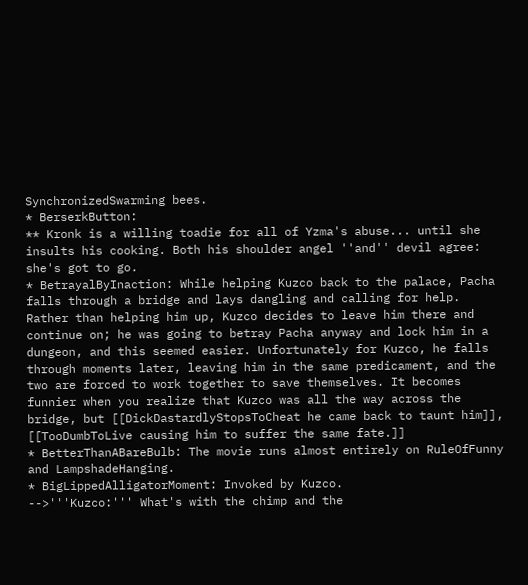SynchronizedSwarming bees.
* BerserkButton:
** Kronk is a willing toadie for all of Yzma's abuse... until she insults his cooking. Both his shoulder angel ''and'' devil agree: she's got to go.
* BetrayalByInaction: While helping Kuzco back to the palace, Pacha falls through a bridge and lays dangling and calling for help. Rather than helping him up, Kuzco decides to leave him there and continue on; he was going to betray Pacha anyway and lock him in a dungeon, and this seemed easier. Unfortunately for Kuzco, he falls through moments later, leaving him in the same predicament, and the two are forced to work together to save themselves. It becomes funnier when you realize that Kuzco was all the way across the bridge, but [[DickDastardlyStopsToCheat he came back to taunt him]], [[TooDumbToLive causing him to suffer the same fate.]]
* BetterThanABareBulb: The movie runs almost entirely on RuleOfFunny and LampshadeHanging.
* BigLippedAlligatorMoment: Invoked by Kuzco.
-->'''Kuzco:''' What's with the chimp and the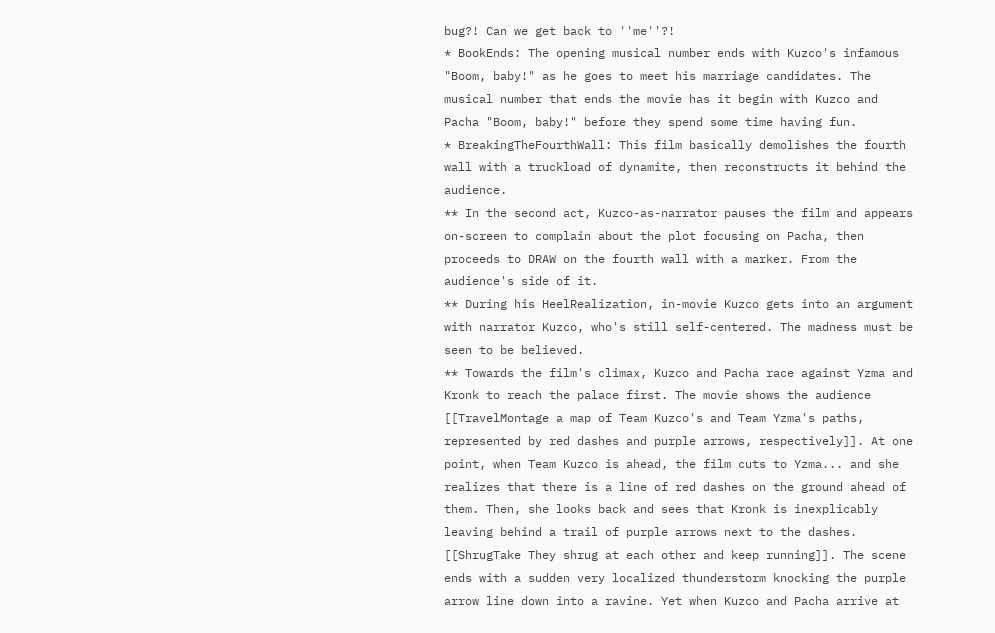bug?! Can we get back to ''me''?!
* BookEnds: The opening musical number ends with Kuzco's infamous "Boom, baby!" as he goes to meet his marriage candidates. The musical number that ends the movie has it begin with Kuzco and Pacha "Boom, baby!" before they spend some time having fun.
* BreakingTheFourthWall: This film basically demolishes the fourth wall with a truckload of dynamite, then reconstructs it behind the audience.
** In the second act, Kuzco-as-narrator pauses the film and appears on-screen to complain about the plot focusing on Pacha, then proceeds to DRAW on the fourth wall with a marker. From the audience's side of it.
** During his HeelRealization, in-movie Kuzco gets into an argument with narrator Kuzco, who's still self-centered. The madness must be seen to be believed.
** Towards the film's climax, Kuzco and Pacha race against Yzma and Kronk to reach the palace first. The movie shows the audience [[TravelMontage a map of Team Kuzco's and Team Yzma's paths, represented by red dashes and purple arrows, respectively]]. At one point, when Team Kuzco is ahead, the film cuts to Yzma... and she realizes that there is a line of red dashes on the ground ahead of them. Then, she looks back and sees that Kronk is inexplicably leaving behind a trail of purple arrows next to the dashes. [[ShrugTake They shrug at each other and keep running]]. The scene ends with a sudden very localized thunderstorm knocking the purple arrow line down into a ravine. Yet when Kuzco and Pacha arrive at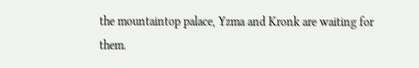the mountaintop palace, Yzma and Kronk are waiting for them.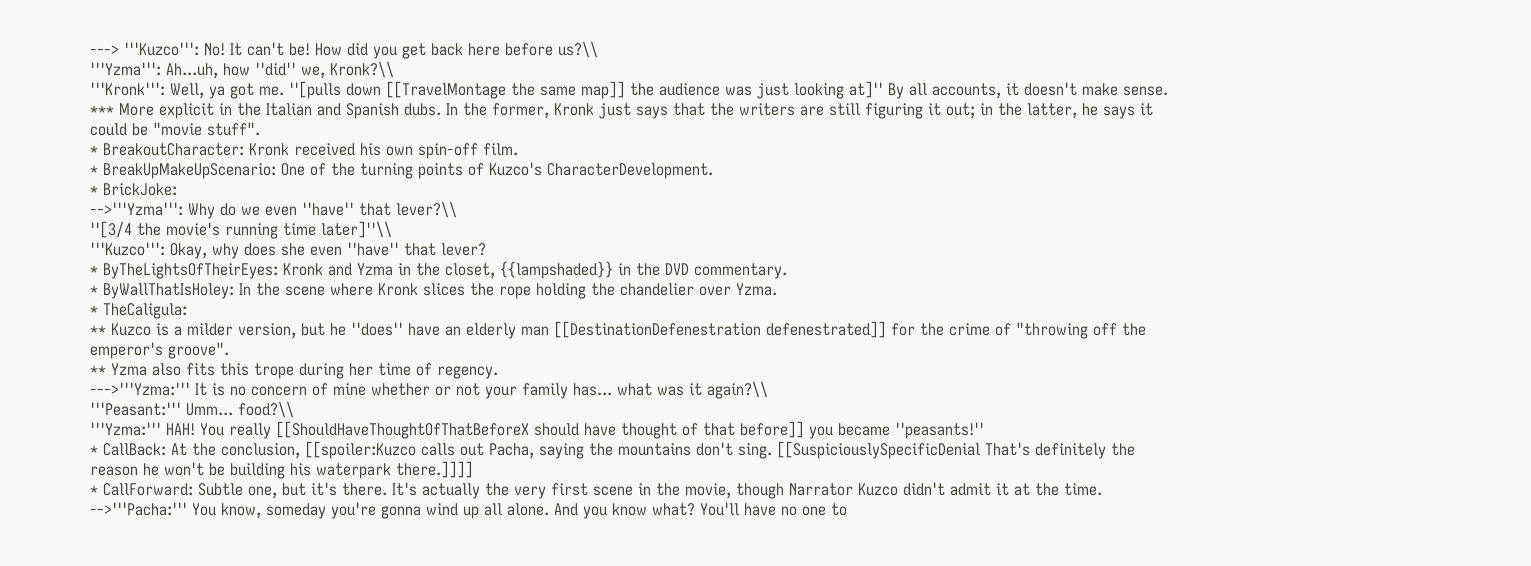---> '''Kuzco''': No! It can't be! How did you get back here before us?\\
'''Yzma''': Ah...uh, how ''did'' we, Kronk?\\
'''Kronk''': Well, ya got me. ''[pulls down [[TravelMontage the same map]] the audience was just looking at]'' By all accounts, it doesn't make sense.
*** More explicit in the Italian and Spanish dubs. In the former, Kronk just says that the writers are still figuring it out; in the latter, he says it could be "movie stuff".
* BreakoutCharacter: Kronk received his own spin-off film.
* BreakUpMakeUpScenario: One of the turning points of Kuzco's CharacterDevelopment.
* BrickJoke:
-->'''Yzma''': Why do we even ''have'' that lever?\\
''[3/4 the movie's running time later]''\\
'''Kuzco''': Okay, why does she even ''have'' that lever?
* ByTheLightsOfTheirEyes: Kronk and Yzma in the closet, {{lampshaded}} in the DVD commentary.
* ByWallThatIsHoley: In the scene where Kronk slices the rope holding the chandelier over Yzma.
* TheCaligula:
** Kuzco is a milder version, but he ''does'' have an elderly man [[DestinationDefenestration defenestrated]] for the crime of "throwing off the emperor's groove".
** Yzma also fits this trope during her time of regency.
--->'''Yzma:''' It is no concern of mine whether or not your family has... what was it again?\\
'''Peasant:''' Umm... food?\\
'''Yzma:''' HAH! You really [[ShouldHaveThoughtOfThatBeforeX should have thought of that before]] you became ''peasants!''
* CallBack: At the conclusion, [[spoiler:Kuzco calls out Pacha, saying the mountains don't sing. [[SuspiciouslySpecificDenial That's definitely the reason he won't be building his waterpark there.]]]]
* CallForward: Subtle one, but it's there. It's actually the very first scene in the movie, though Narrator Kuzco didn't admit it at the time.
-->'''Pacha:''' You know, someday you're gonna wind up all alone. And you know what? You'll have no one to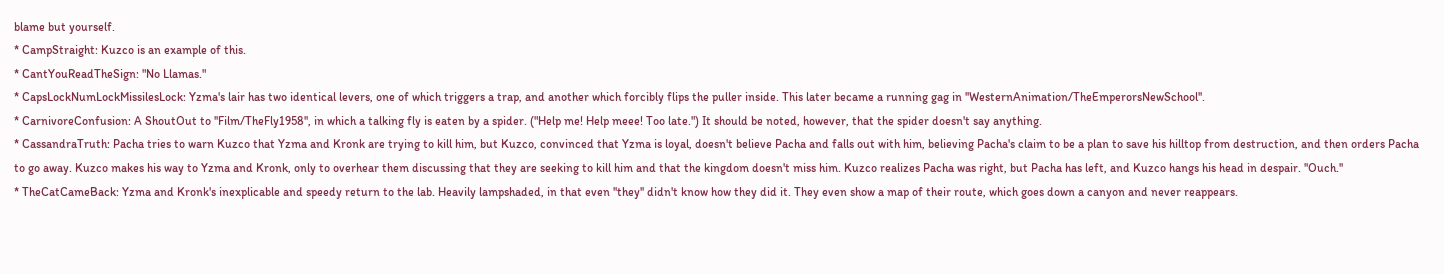blame but yourself.
* CampStraight: Kuzco is an example of this.
* CantYouReadTheSign: "No Llamas."
* CapsLockNumLockMissilesLock: Yzma's lair has two identical levers, one of which triggers a trap, and another which forcibly flips the puller inside. This later became a running gag in ''WesternAnimation/TheEmperorsNewSchool''.
* CarnivoreConfusion: A ShoutOut to ''Film/TheFly1958'', in which a talking fly is eaten by a spider. ("Help me! Help meee! Too late.") It should be noted, however, that the spider doesn't say anything.
* CassandraTruth: Pacha tries to warn Kuzco that Yzma and Kronk are trying to kill him, but Kuzco, convinced that Yzma is loyal, doesn't believe Pacha and falls out with him, believing Pacha's claim to be a plan to save his hilltop from destruction, and then orders Pacha to go away. Kuzco makes his way to Yzma and Kronk, only to overhear them discussing that they are seeking to kill him and that the kingdom doesn't miss him. Kuzco realizes Pacha was right, but Pacha has left, and Kuzco hangs his head in despair. ''Ouch.''
* TheCatCameBack: Yzma and Kronk's inexplicable and speedy return to the lab. Heavily lampshaded, in that even ''they'' didn't know how they did it. They even show a map of their route, which goes down a canyon and never reappears.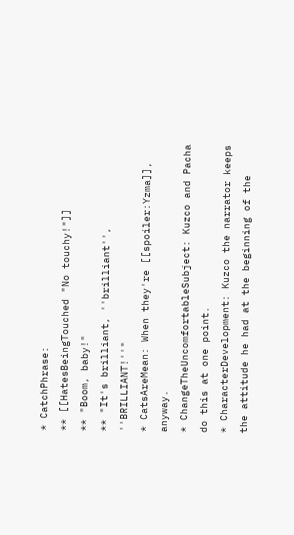* CatchPhrase:
** [[HatesBeingTouched "No touchy!"]]
** "Boom, baby!"
** "It's brilliant, ''brilliant'', ''BRILLIANT!''"
* CatsAreMean: When they're [[spoiler:Yzma]], anyway.
* ChangeTheUncomfortableSubject: Kuzco and Pacha do this at one point.
* CharacterDevelopment: Kuzco the narrator keeps the attitude he had at the beginning of the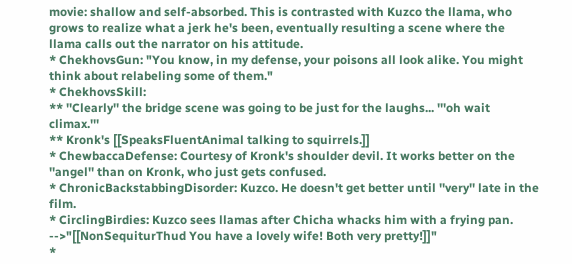movie: shallow and self-absorbed. This is contrasted with Kuzco the llama, who grows to realize what a jerk he's been, eventually resulting a scene where the llama calls out the narrator on his attitude.
* ChekhovsGun: "You know, in my defense, your poisons all look alike. You might think about relabeling some of them."
* ChekhovsSkill:
** ''Clearly'' the bridge scene was going to be just for the laughs... '''oh wait climax.'''
** Kronk's [[SpeaksFluentAnimal talking to squirrels.]]
* ChewbaccaDefense: Courtesy of Kronk's shoulder devil. It works better on the ''angel'' than on Kronk, who just gets confused.
* ChronicBackstabbingDisorder: Kuzco. He doesn't get better until ''very'' late in the film.
* CirclingBirdies: Kuzco sees llamas after Chicha whacks him with a frying pan.
-->"[[NonSequiturThud You have a lovely wife! Both very pretty!]]"
*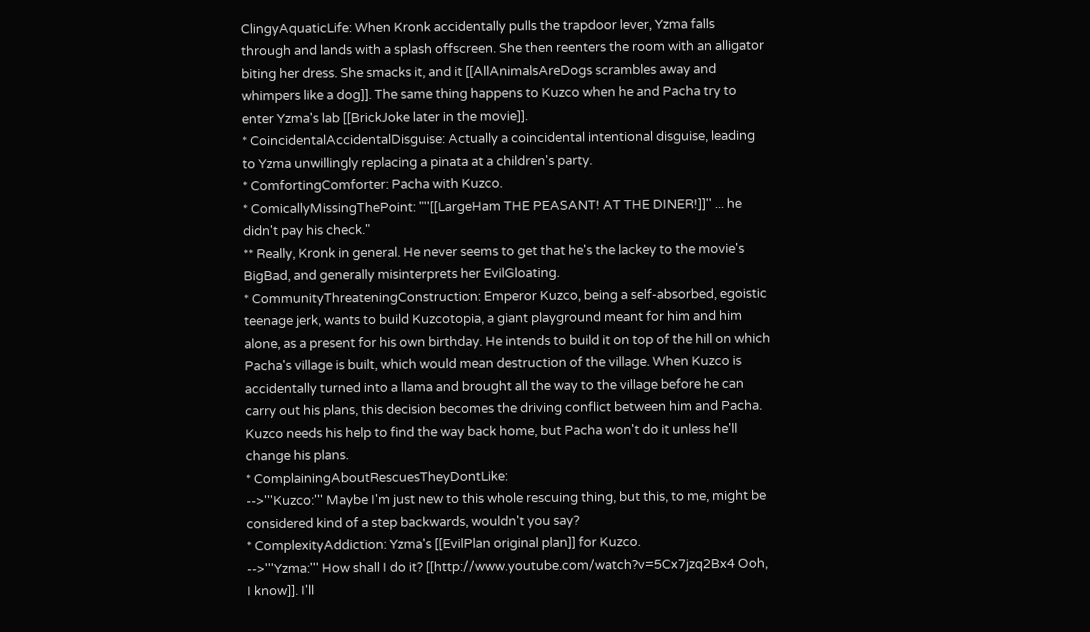ClingyAquaticLife: When Kronk accidentally pulls the trapdoor lever, Yzma falls through and lands with a splash offscreen. She then reenters the room with an alligator biting her dress. She smacks it, and it [[AllAnimalsAreDogs scrambles away and whimpers like a dog]]. The same thing happens to Kuzco when he and Pacha try to enter Yzma's lab [[BrickJoke later in the movie]].
* CoincidentalAccidentalDisguise: Actually a coincidental intentional disguise, leading to Yzma unwillingly replacing a pinata at a children's party.
* ComfortingComforter: Pacha with Kuzco.
* ComicallyMissingThePoint: "''[[LargeHam THE PEASANT! AT THE DINER!]]'' ... he didn't pay his check."
** Really, Kronk in general. He never seems to get that he's the lackey to the movie's BigBad, and generally misinterprets her EvilGloating.
* CommunityThreateningConstruction: Emperor Kuzco, being a self-absorbed, egoistic teenage jerk, wants to build Kuzcotopia, a giant playground meant for him and him alone, as a present for his own birthday. He intends to build it on top of the hill on which Pacha's village is built, which would mean destruction of the village. When Kuzco is accidentally turned into a llama and brought all the way to the village before he can carry out his plans, this decision becomes the driving conflict between him and Pacha. Kuzco needs his help to find the way back home, but Pacha won't do it unless he'll change his plans.
* ComplainingAboutRescuesTheyDontLike:
-->'''Kuzco:''' Maybe I'm just new to this whole rescuing thing, but this, to me, might be considered kind of a step backwards, wouldn't you say?
* ComplexityAddiction: Yzma's [[EvilPlan original plan]] for Kuzco.
-->'''Yzma:''' How shall I do it? [[http://www.youtube.com/watch?v=5Cx7jzq2Bx4 Ooh, I know]]. I'll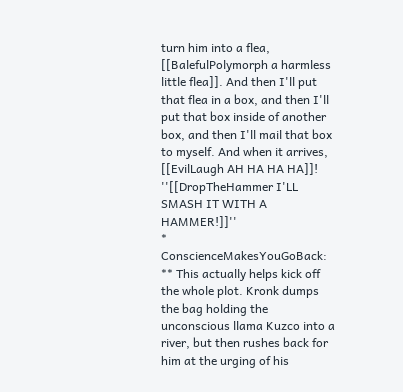turn him into a flea, [[BalefulPolymorph a harmless little flea]]. And then I'll put that flea in a box, and then I'll put that box inside of another box, and then I'll mail that box to myself. And when it arrives, [[EvilLaugh AH HA HA HA]]! ''[[DropTheHammer I'LL SMASH IT WITH A HAMMER!]]''
* ConscienceMakesYouGoBack:
** This actually helps kick off the whole plot. Kronk dumps the bag holding the unconscious llama Kuzco into a river, but then rushes back for him at the urging of his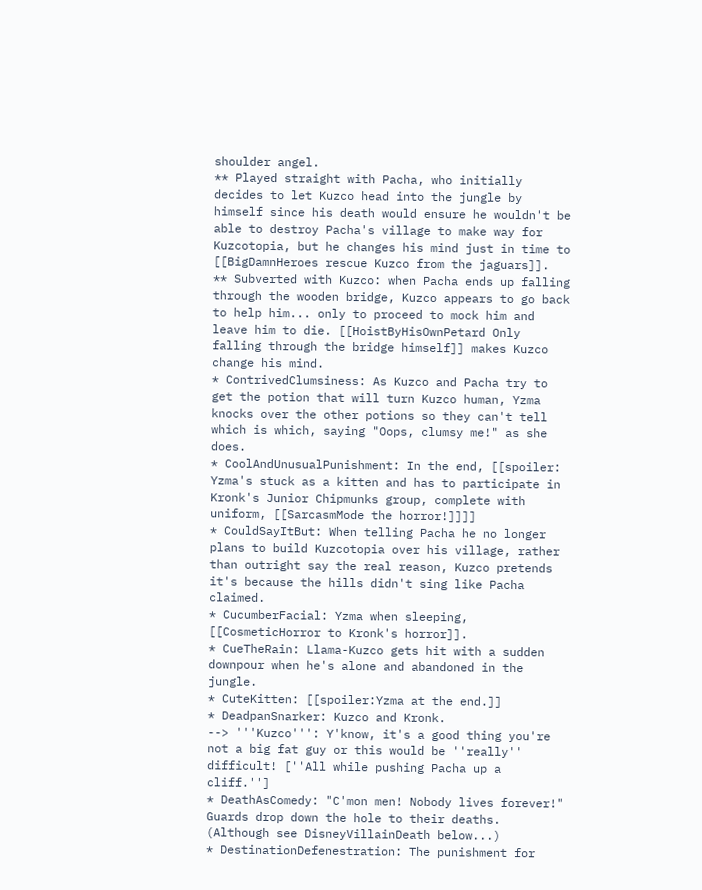shoulder angel.
** Played straight with Pacha, who initially decides to let Kuzco head into the jungle by himself since his death would ensure he wouldn't be able to destroy Pacha's village to make way for Kuzcotopia, but he changes his mind just in time to [[BigDamnHeroes rescue Kuzco from the jaguars]].
** Subverted with Kuzco: when Pacha ends up falling through the wooden bridge, Kuzco appears to go back to help him... only to proceed to mock him and leave him to die. [[HoistByHisOwnPetard Only falling through the bridge himself]] makes Kuzco change his mind.
* ContrivedClumsiness: As Kuzco and Pacha try to get the potion that will turn Kuzco human, Yzma knocks over the other potions so they can't tell which is which, saying "Oops, clumsy me!" as she does.
* CoolAndUnusualPunishment: In the end, [[spoiler: Yzma's stuck as a kitten and has to participate in Kronk's Junior Chipmunks group, complete with uniform, [[SarcasmMode the horror!]]]]
* CouldSayItBut: When telling Pacha he no longer plans to build Kuzcotopia over his village, rather than outright say the real reason, Kuzco pretends it's because the hills didn't sing like Pacha claimed.
* CucumberFacial: Yzma when sleeping, [[CosmeticHorror to Kronk's horror]].
* CueTheRain: Llama-Kuzco gets hit with a sudden downpour when he's alone and abandoned in the jungle.
* CuteKitten: [[spoiler:Yzma at the end.]]
* DeadpanSnarker: Kuzco and Kronk.
--> '''Kuzco''': Y'know, it's a good thing you're not a big fat guy or this would be ''really'' difficult! [''All while pushing Pacha up a cliff.'']
* DeathAsComedy: "C'mon men! Nobody lives forever!" Guards drop down the hole to their deaths. (Although see DisneyVillainDeath below...)
* DestinationDefenestration: The punishment for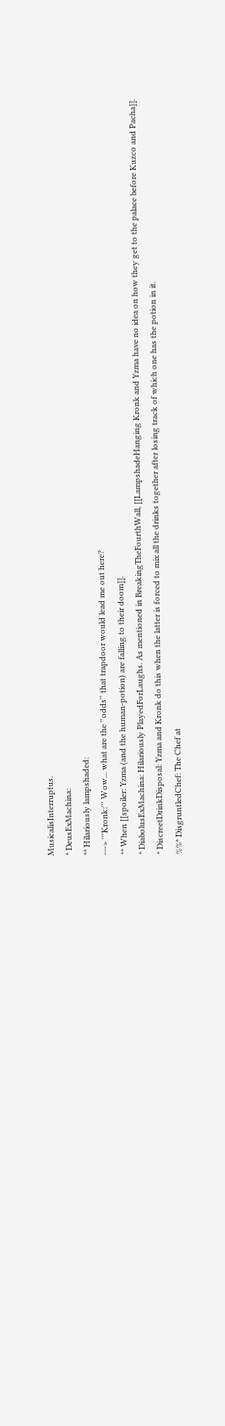MusicalisInterruptus.
* DeusExMachina:
** Hilariously lampshaded:
---> '''Kronk:''' Wow... what are the ''odds'' that trapdoor would lead me out here?
** When [[spoiler: Yzma (and the human-potion) are falling to their doom]].
* DiabolusExMachina: Hilariously PlayedForLaughs. As mentioned in BreakingTheFourthWall, [[LampshadeHanging Kronk and Yzma have no idea on how they get to the palace before Kuzco and Pacha]].
* DiscreetDrinkDisposal: Yzma and Kronk do this when the latter is forced to mix all the drinks together after losing track of which one has the potion in it.
%%* DisgruntledChef: The Chef at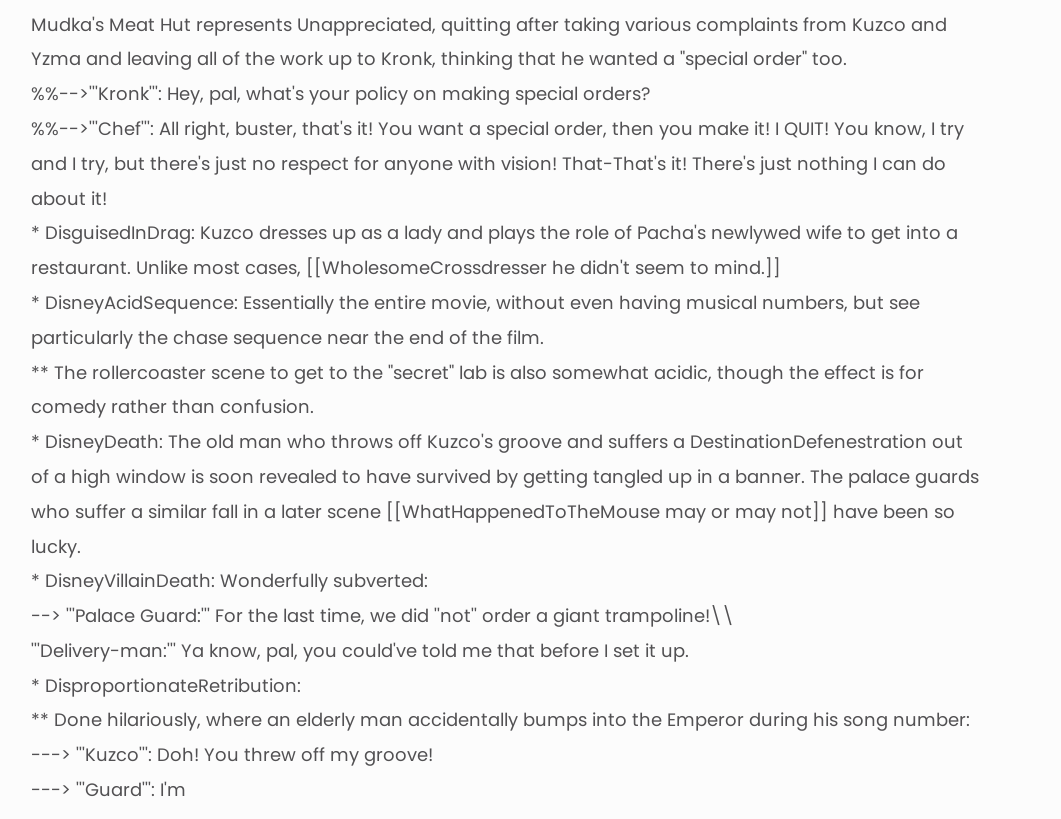Mudka's Meat Hut represents Unappreciated, quitting after taking various complaints from Kuzco and Yzma and leaving all of the work up to Kronk, thinking that he wanted a "special order" too.
%%-->'''Kronk''': Hey, pal, what's your policy on making special orders?
%%-->'''Chef''': All right, buster, that's it! You want a special order, then you make it! I QUIT! You know, I try and I try, but there's just no respect for anyone with vision! That-That's it! There's just nothing I can do about it!
* DisguisedInDrag: Kuzco dresses up as a lady and plays the role of Pacha's newlywed wife to get into a restaurant. Unlike most cases, [[WholesomeCrossdresser he didn't seem to mind.]]
* DisneyAcidSequence: Essentially the entire movie, without even having musical numbers, but see particularly the chase sequence near the end of the film.
** The rollercoaster scene to get to the "secret" lab is also somewhat acidic, though the effect is for comedy rather than confusion.
* DisneyDeath: The old man who throws off Kuzco's groove and suffers a DestinationDefenestration out of a high window is soon revealed to have survived by getting tangled up in a banner. The palace guards who suffer a similar fall in a later scene [[WhatHappenedToTheMouse may or may not]] have been so lucky.
* DisneyVillainDeath: Wonderfully subverted:
--> '''Palace Guard:''' For the last time, we did ''not'' order a giant trampoline!\\
'''Delivery-man:''' Ya know, pal, you could've told me that before I set it up.
* DisproportionateRetribution:
** Done hilariously, where an elderly man accidentally bumps into the Emperor during his song number:
---> '''Kuzco''': Doh! You threw off my groove!
---> '''Guard''': I'm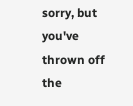sorry, but you've thrown off the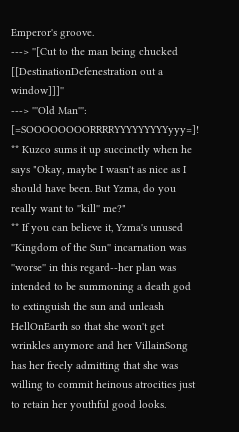Emperor's groove.
---> ''[Cut to the man being chucked [[DestinationDefenestration out a window]]]''
---> '''Old Man''': [=SOOOOOOOORRRRYYYYYYYYYyyy=]!
** Kuzco sums it up succinctly when he says "Okay, maybe I wasn't as nice as I should have been. But Yzma, do you really want to ''kill'' me?"
** If you can believe it, Yzma's unused ''Kingdom of the Sun'' incarnation was ''worse'' in this regard--her plan was intended to be summoning a death god to extinguish the sun and unleash HellOnEarth so that she won't get wrinkles anymore and her VillainSong has her freely admitting that she was willing to commit heinous atrocities just to retain her youthful good looks.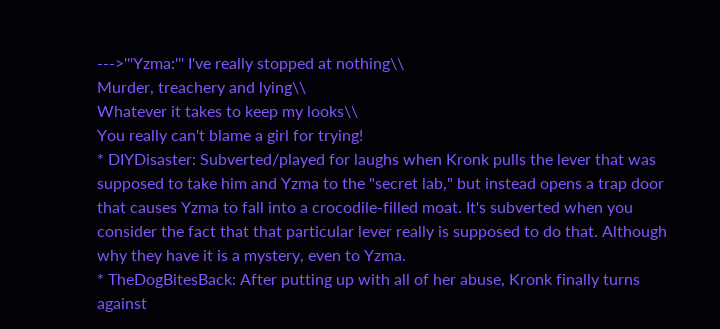--->'''Yzma:''' I've really stopped at nothing\\
Murder, treachery and lying\\
Whatever it takes to keep my looks\\
You really can't blame a girl for trying!
* DIYDisaster: Subverted/played for laughs when Kronk pulls the lever that was supposed to take him and Yzma to the "secret lab," but instead opens a trap door that causes Yzma to fall into a crocodile-filled moat. It's subverted when you consider the fact that that particular lever really is supposed to do that. Although why they have it is a mystery, even to Yzma.
* TheDogBitesBack: After putting up with all of her abuse, Kronk finally turns against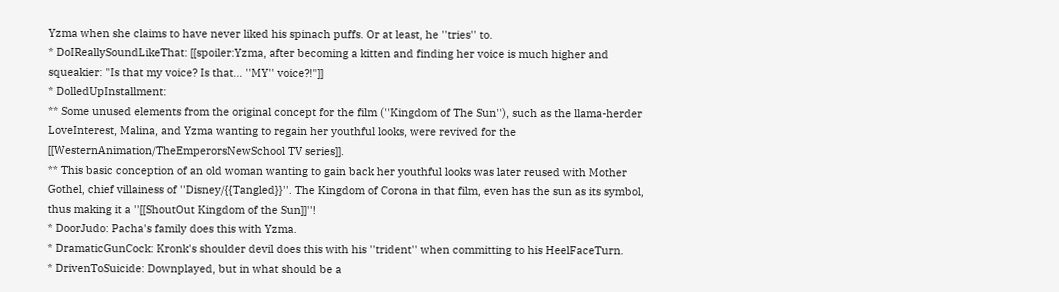Yzma when she claims to have never liked his spinach puffs. Or at least, he ''tries'' to.
* DoIReallySoundLikeThat: [[spoiler:Yzma, after becoming a kitten and finding her voice is much higher and squeakier: "Is that my voice? Is that... ''MY'' voice?!"]]
* DolledUpInstallment:
** Some unused elements from the original concept for the film (''Kingdom of The Sun''), such as the llama-herder LoveInterest, Malina, and Yzma wanting to regain her youthful looks, were revived for the [[WesternAnimation/TheEmperorsNewSchool TV series]].
** This basic conception of an old woman wanting to gain back her youthful looks was later reused with Mother Gothel, chief villainess of ''Disney/{{Tangled}}''. The Kingdom of Corona in that film, even has the sun as its symbol, thus making it a ''[[ShoutOut Kingdom of the Sun]]''!
* DoorJudo: Pacha's family does this with Yzma.
* DramaticGunCock: Kronk's shoulder devil does this with his ''trident'' when committing to his HeelFaceTurn.
* DrivenToSuicide: Downplayed, but in what should be a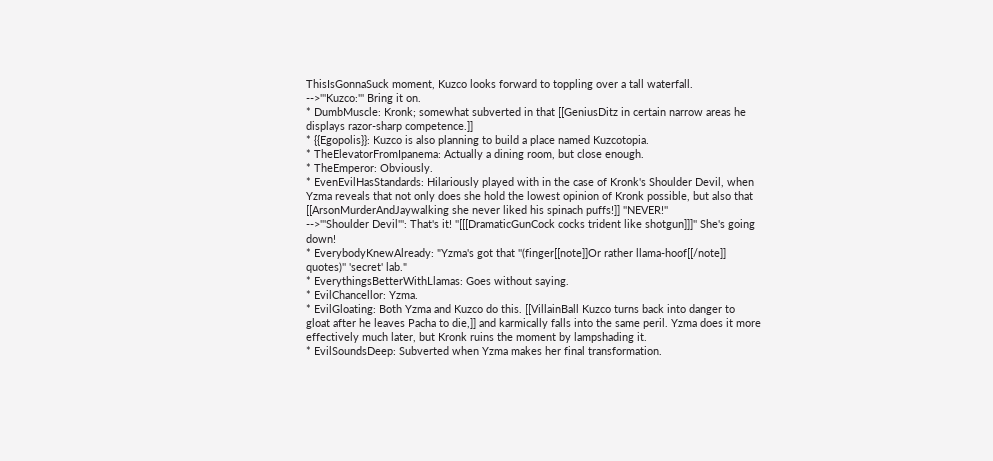ThisIsGonnaSuck moment, Kuzco looks forward to toppling over a tall waterfall.
-->'''Kuzco:''' Bring it on.
* DumbMuscle: Kronk; somewhat subverted in that [[GeniusDitz in certain narrow areas he displays razor-sharp competence.]]
* {{Egopolis}}: Kuzco is also planning to build a place named Kuzcotopia.
* TheElevatorFromIpanema: Actually a dining room, but close enough.
* TheEmperor: Obviously.
* EvenEvilHasStandards: Hilariously played with in the case of Kronk's Shoulder Devil, when Yzma reveals that not only does she hold the lowest opinion of Kronk possible, but also that [[ArsonMurderAndJaywalking she never liked his spinach puffs!]] ''NEVER!''
-->'''Shoulder Devil''': That's it! ''[[[DramaticGunCock cocks trident like shotgun]]]'' She's going down!
* EverybodyKnewAlready: "Yzma's got that ''(finger[[note]]Or rather llama-hoof[[/note]] quotes)'' 'secret' lab."
* EverythingsBetterWithLlamas: Goes without saying.
* EvilChancellor: Yzma.
* EvilGloating: Both Yzma and Kuzco do this. [[VillainBall Kuzco turns back into danger to gloat after he leaves Pacha to die,]] and karmically falls into the same peril. Yzma does it more effectively much later, but Kronk ruins the moment by lampshading it.
* EvilSoundsDeep: Subverted when Yzma makes her final transformation.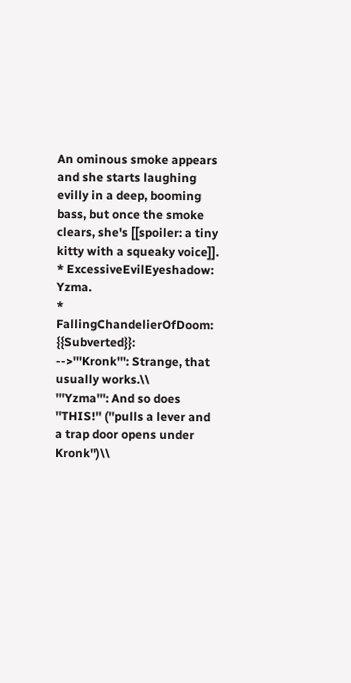An ominous smoke appears and she starts laughing evilly in a deep, booming bass, but once the smoke clears, she's [[spoiler: a tiny kitty with a squeaky voice]].
* ExcessiveEvilEyeshadow: Yzma.
* FallingChandelierOfDoom: {{Subverted}}:
-->'''Kronk''': Strange, that usually works.\\
'''Yzma''': And so does ''THIS!'' (''pulls a lever and a trap door opens under Kronk'')\\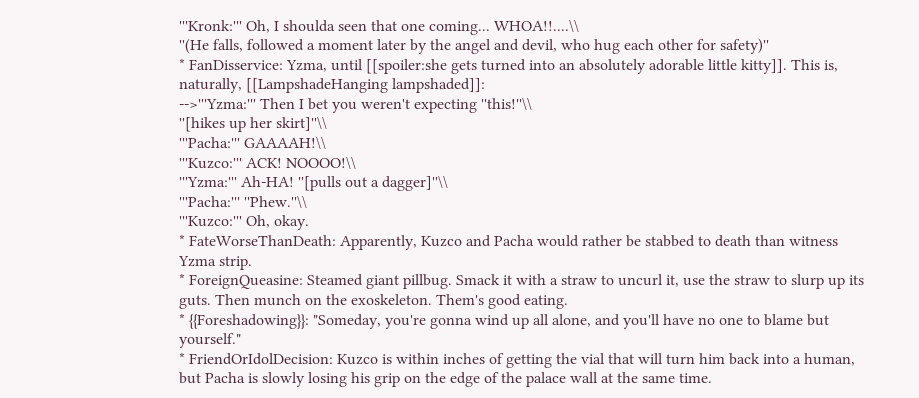'''Kronk:''' Oh, I shoulda seen that one coming... WHOA!!....\\
''(He falls, followed a moment later by the angel and devil, who hug each other for safety)''
* FanDisservice: Yzma, until [[spoiler:she gets turned into an absolutely adorable little kitty]]. This is, naturally, [[LampshadeHanging lampshaded]]:
-->'''Yzma:''' Then I bet you weren't expecting ''this!''\\
''[hikes up her skirt]''\\
'''Pacha:''' GAAAAH!\\
'''Kuzco:''' ACK! NOOOO!\\
'''Yzma:''' Ah-HA! ''[pulls out a dagger]''\\
'''Pacha:''' ''Phew.''\\
'''Kuzco:''' Oh, okay.
* FateWorseThanDeath: Apparently, Kuzco and Pacha would rather be stabbed to death than witness Yzma strip.
* ForeignQueasine: Steamed giant pillbug. Smack it with a straw to uncurl it, use the straw to slurp up its guts. Then munch on the exoskeleton. Them's good eating.
* {{Foreshadowing}}: "Someday, you're gonna wind up all alone, and you'll have no one to blame but yourself."
* FriendOrIdolDecision: Kuzco is within inches of getting the vial that will turn him back into a human, but Pacha is slowly losing his grip on the edge of the palace wall at the same time.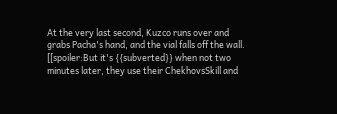At the very last second, Kuzco runs over and grabs Pacha's hand, and the vial falls off the wall. [[spoiler:But it's {{subverted}} when not two minutes later, they use their ChekhovsSkill and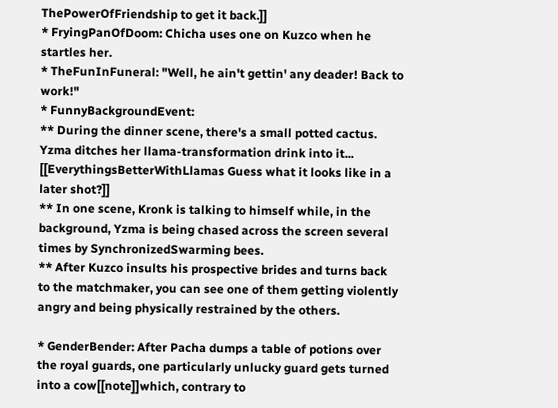ThePowerOfFriendship to get it back.]]
* FryingPanOfDoom: Chicha uses one on Kuzco when he startles her.
* TheFunInFuneral: "Well, he ain't gettin' any deader! Back to work!"
* FunnyBackgroundEvent:
** During the dinner scene, there's a small potted cactus. Yzma ditches her llama-transformation drink into it... [[EverythingsBetterWithLlamas Guess what it looks like in a later shot?]]
** In one scene, Kronk is talking to himself while, in the background, Yzma is being chased across the screen several times by SynchronizedSwarming bees.
** After Kuzco insults his prospective brides and turns back to the matchmaker, you can see one of them getting violently angry and being physically restrained by the others.

* GenderBender: After Pacha dumps a table of potions over the royal guards, one particularly unlucky guard gets turned into a cow[[note]]which, contrary to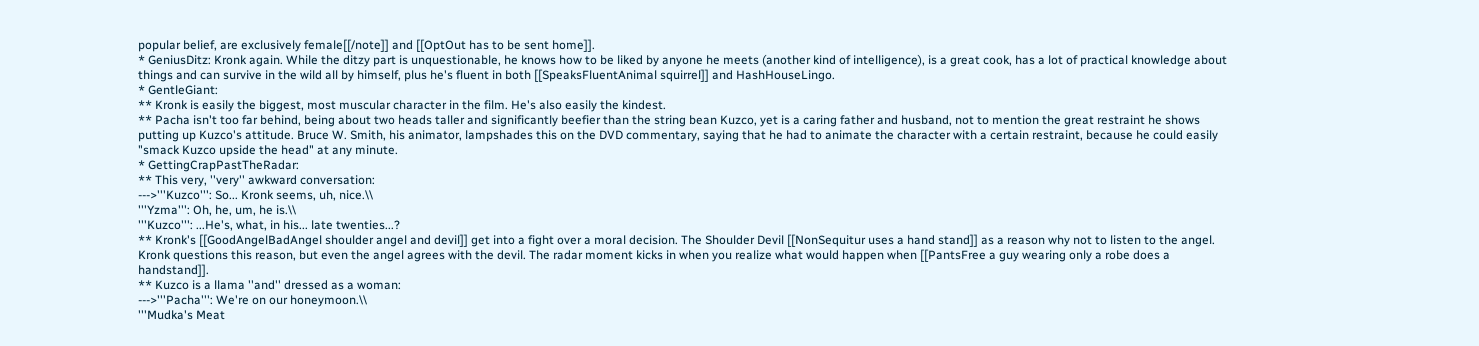popular belief, are exclusively female[[/note]] and [[OptOut has to be sent home]].
* GeniusDitz: Kronk again. While the ditzy part is unquestionable, he knows how to be liked by anyone he meets (another kind of intelligence), is a great cook, has a lot of practical knowledge about things and can survive in the wild all by himself, plus he's fluent in both [[SpeaksFluentAnimal squirrel]] and HashHouseLingo.
* GentleGiant:
** Kronk is easily the biggest, most muscular character in the film. He's also easily the kindest.
** Pacha isn't too far behind, being about two heads taller and significantly beefier than the string bean Kuzco, yet is a caring father and husband, not to mention the great restraint he shows putting up Kuzco's attitude. Bruce W. Smith, his animator, lampshades this on the DVD commentary, saying that he had to animate the character with a certain restraint, because he could easily "smack Kuzco upside the head" at any minute.
* GettingCrapPastTheRadar:
** This very, ''very'' awkward conversation:
--->'''Kuzco''': So... Kronk seems, uh, nice.\\
'''Yzma''': Oh, he, um, he is.\\
'''Kuzco''': ...He's, what, in his... late twenties...?
** Kronk's [[GoodAngelBadAngel shoulder angel and devil]] get into a fight over a moral decision. The Shoulder Devil [[NonSequitur uses a hand stand]] as a reason why not to listen to the angel. Kronk questions this reason, but even the angel agrees with the devil. The radar moment kicks in when you realize what would happen when [[PantsFree a guy wearing only a robe does a handstand]].
** Kuzco is a llama ''and'' dressed as a woman:
--->'''Pacha''': We're on our honeymoon.\\
'''Mudka's Meat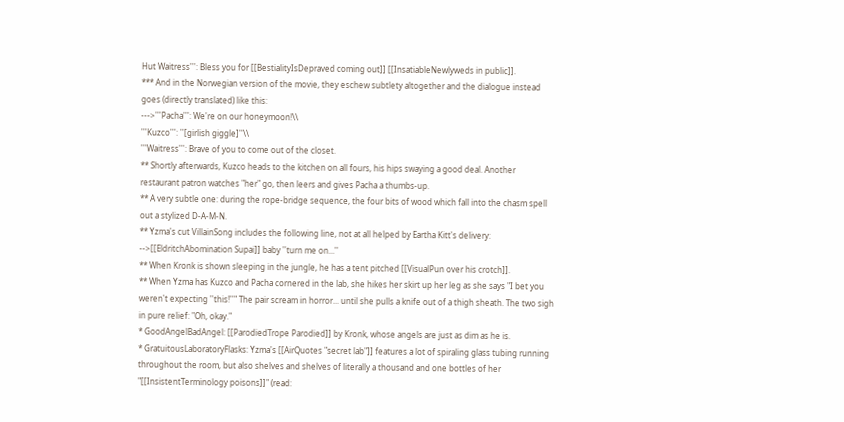Hut Waitress''': Bless you for [[BestialityIsDepraved coming out]] [[InsatiableNewlyweds in public]].
*** And in the Norwegian version of the movie, they eschew subtlety altogether and the dialogue instead goes (directly translated) like this:
--->'''Pacha''': We're on our honeymoon!\\
'''Kuzco''': ''[girlish giggle]''\\
'''Waitress''': Brave of you to come out of the closet.
** Shortly afterwards, Kuzco heads to the kitchen on all fours, his hips swaying a good deal. Another restaurant patron watches "her" go, then leers and gives Pacha a thumbs-up.
** A very subtle one: during the rope-bridge sequence, the four bits of wood which fall into the chasm spell out a stylized D-A-M-N.
** Yzma's cut VillainSong includes the following line, not at all helped by Eartha Kitt's delivery:
-->[[EldritchAbomination Supai]] baby ''turn me on...''
** When Kronk is shown sleeping in the jungle, he has a tent pitched [[VisualPun over his crotch]].
** When Yzma has Kuzco and Pacha cornered in the lab, she hikes her skirt up her leg as she says "I bet you weren't expecting ''this!''" The pair scream in horror... until she pulls a knife out of a thigh sheath. The two sigh in pure relief: "Oh, okay."
* GoodAngelBadAngel: [[ParodiedTrope Parodied]] by Kronk, whose angels are just as dim as he is.
* GratuitousLaboratoryFlasks: Yzma's [[AirQuotes "secret lab"]] features a lot of spiraling glass tubing running throughout the room, but also shelves and shelves of literally a thousand and one bottles of her "[[InsistentTerminology poisons]]" (read: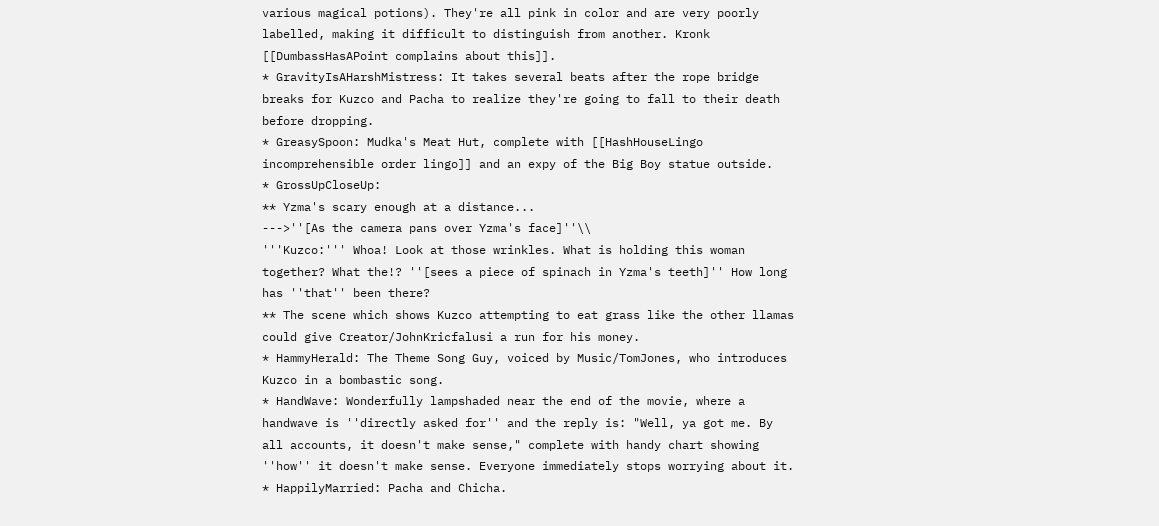various magical potions). They're all pink in color and are very poorly labelled, making it difficult to distinguish from another. Kronk [[DumbassHasAPoint complains about this]].
* GravityIsAHarshMistress: It takes several beats after the rope bridge breaks for Kuzco and Pacha to realize they're going to fall to their death before dropping.
* GreasySpoon: Mudka's Meat Hut, complete with [[HashHouseLingo incomprehensible order lingo]] and an expy of the Big Boy statue outside.
* GrossUpCloseUp:
** Yzma's scary enough at a distance...
--->''[As the camera pans over Yzma's face]''\\
'''Kuzco:''' Whoa! Look at those wrinkles. What is holding this woman together? What the!? ''[sees a piece of spinach in Yzma's teeth]'' How long has ''that'' been there?
** The scene which shows Kuzco attempting to eat grass like the other llamas could give Creator/JohnKricfalusi a run for his money.
* HammyHerald: The Theme Song Guy, voiced by Music/TomJones, who introduces Kuzco in a bombastic song.
* HandWave: Wonderfully lampshaded near the end of the movie, where a handwave is ''directly asked for'' and the reply is: "Well, ya got me. By all accounts, it doesn't make sense," complete with handy chart showing ''how'' it doesn't make sense. Everyone immediately stops worrying about it.
* HappilyMarried: Pacha and Chicha.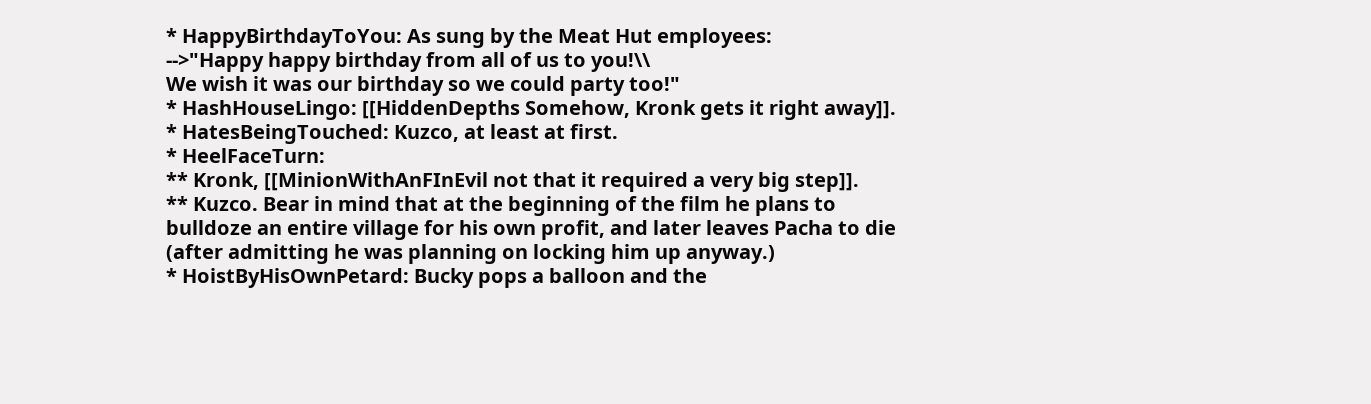* HappyBirthdayToYou: As sung by the Meat Hut employees:
-->"Happy happy birthday from all of us to you!\\
We wish it was our birthday so we could party too!"
* HashHouseLingo: [[HiddenDepths Somehow, Kronk gets it right away]].
* HatesBeingTouched: Kuzco, at least at first.
* HeelFaceTurn:
** Kronk, [[MinionWithAnFInEvil not that it required a very big step]].
** Kuzco. Bear in mind that at the beginning of the film he plans to bulldoze an entire village for his own profit, and later leaves Pacha to die (after admitting he was planning on locking him up anyway.)
* HoistByHisOwnPetard: Bucky pops a balloon and the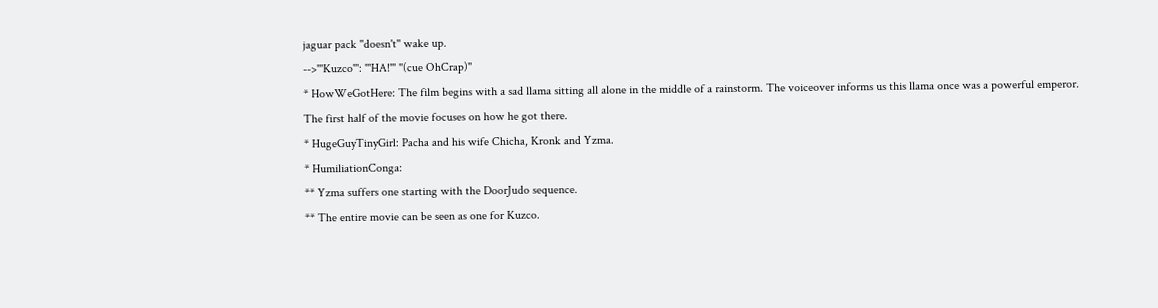jaguar pack ''doesn't'' wake up.
-->'''Kuzco''': '''HA!''' ''(cue OhCrap)''
* HowWeGotHere: The film begins with a sad llama sitting all alone in the middle of a rainstorm. The voiceover informs us this llama once was a powerful emperor. The first half of the movie focuses on how he got there.
* HugeGuyTinyGirl: Pacha and his wife Chicha, Kronk and Yzma.
* HumiliationConga:
** Yzma suffers one starting with the DoorJudo sequence.
** The entire movie can be seen as one for Kuzco.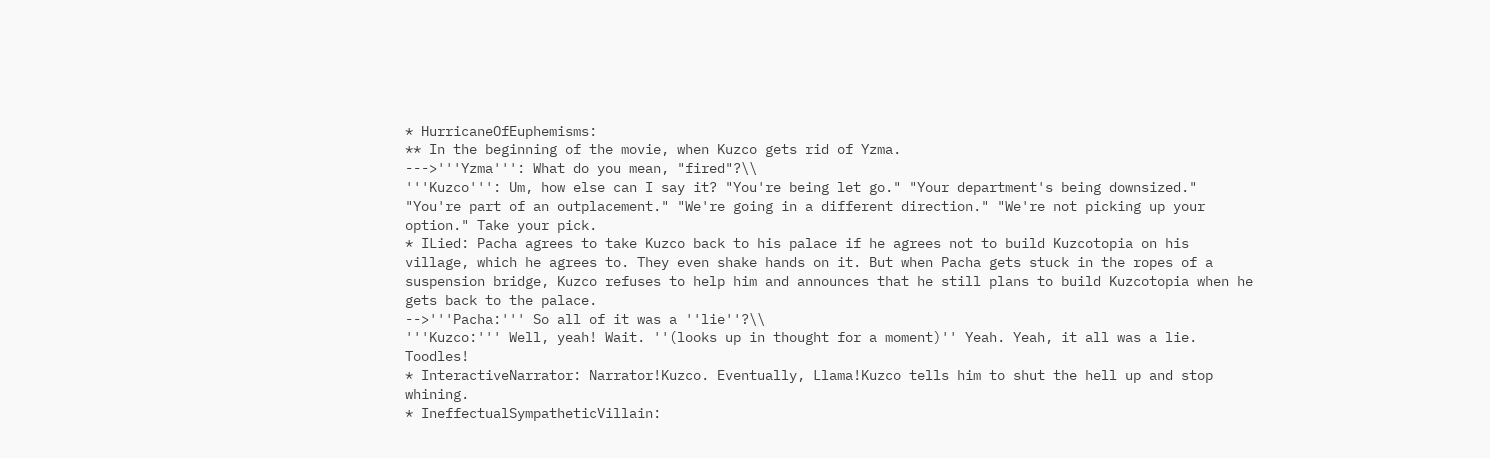* HurricaneOfEuphemisms:
** In the beginning of the movie, when Kuzco gets rid of Yzma.
--->'''Yzma''': What do you mean, "fired"?\\
'''Kuzco''': Um, how else can I say it? "You're being let go." "Your department's being downsized." "You're part of an outplacement." "We're going in a different direction." "We're not picking up your option." Take your pick.
* ILied: Pacha agrees to take Kuzco back to his palace if he agrees not to build Kuzcotopia on his village, which he agrees to. They even shake hands on it. But when Pacha gets stuck in the ropes of a suspension bridge, Kuzco refuses to help him and announces that he still plans to build Kuzcotopia when he gets back to the palace.
-->'''Pacha:''' So all of it was a ''lie''?\\
'''Kuzco:''' Well, yeah! Wait. ''(looks up in thought for a moment)'' Yeah. Yeah, it all was a lie. Toodles!
* InteractiveNarrator: Narrator!Kuzco. Eventually, Llama!Kuzco tells him to shut the hell up and stop whining.
* IneffectualSympatheticVillain: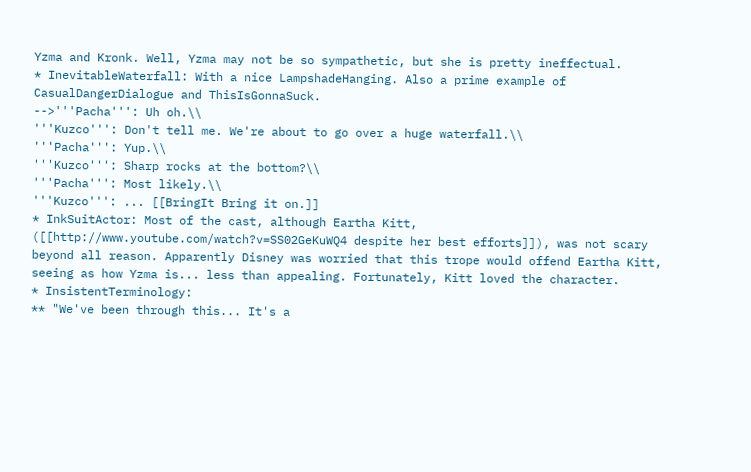Yzma and Kronk. Well, Yzma may not be so sympathetic, but she is pretty ineffectual.
* InevitableWaterfall: With a nice LampshadeHanging. Also a prime example of CasualDangerDialogue and ThisIsGonnaSuck.
-->'''Pacha''': Uh oh.\\
'''Kuzco''': Don't tell me. We're about to go over a huge waterfall.\\
'''Pacha''': Yup.\\
'''Kuzco''': Sharp rocks at the bottom?\\
'''Pacha''': Most likely.\\
'''Kuzco''': ... [[BringIt Bring it on.]]
* InkSuitActor: Most of the cast, although Eartha Kitt, ([[http://www.youtube.com/watch?v=SS02GeKuWQ4 despite her best efforts]]), was not scary beyond all reason. Apparently Disney was worried that this trope would offend Eartha Kitt, seeing as how Yzma is... less than appealing. Fortunately, Kitt loved the character.
* InsistentTerminology:
** "We've been through this... It's a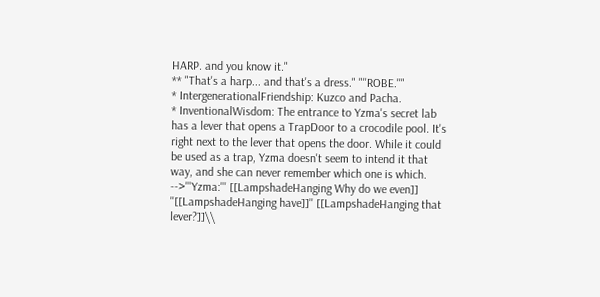HARP. and you know it."
** "That's a harp... and that's a dress." "''ROBE.''"
* IntergenerationalFriendship: Kuzco and Pacha.
* InventionalWisdom: The entrance to Yzma's secret lab has a lever that opens a TrapDoor to a crocodile pool. It's right next to the lever that opens the door. While it could be used as a trap, Yzma doesn't seem to intend it that way, and she can never remember which one is which.
-->'''Yzma:''' [[LampshadeHanging Why do we even]] ''[[LampshadeHanging have]]'' [[LampshadeHanging that lever?]]\\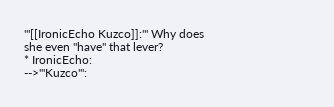'''[[IronicEcho Kuzco]]:''' Why does she even ''have'' that lever?
* IronicEcho:
-->'''Kuzco''':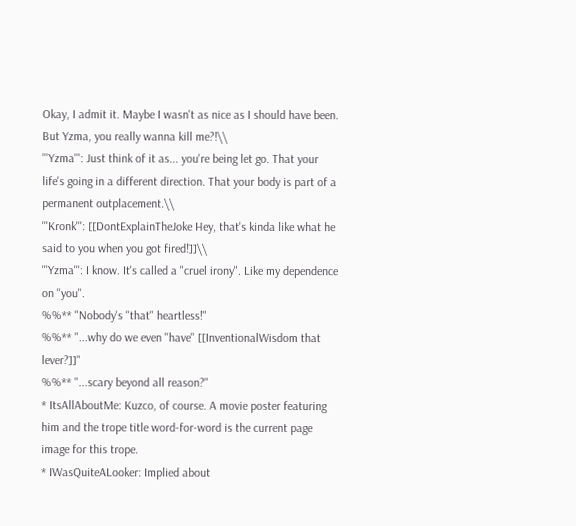Okay, I admit it. Maybe I wasn't as nice as I should have been. But Yzma, you really wanna kill me?!\\
'''Yzma''': Just think of it as... you're being let go. That your life's going in a different direction. That your body is part of a permanent outplacement.\\
'''Kronk''': [[DontExplainTheJoke Hey, that's kinda like what he said to you when you got fired!]]\\
'''Yzma''': I know. It's called a "cruel irony". Like my dependence on ''you''.
%%** "Nobody's ''that'' heartless!"
%%** "...why do we even ''have'' [[InventionalWisdom that lever?]]"
%%** "...scary beyond all reason?"
* ItsAllAboutMe: Kuzco, of course. A movie poster featuring him and the trope title word-for-word is the current page image for this trope.
* IWasQuiteALooker: Implied about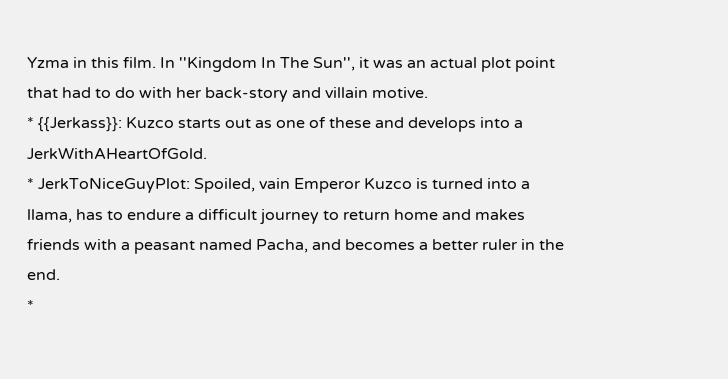Yzma in this film. In ''Kingdom In The Sun'', it was an actual plot point that had to do with her back-story and villain motive.
* {{Jerkass}}: Kuzco starts out as one of these and develops into a JerkWithAHeartOfGold.
* JerkToNiceGuyPlot: Spoiled, vain Emperor Kuzco is turned into a llama, has to endure a difficult journey to return home and makes friends with a peasant named Pacha, and becomes a better ruler in the end.
*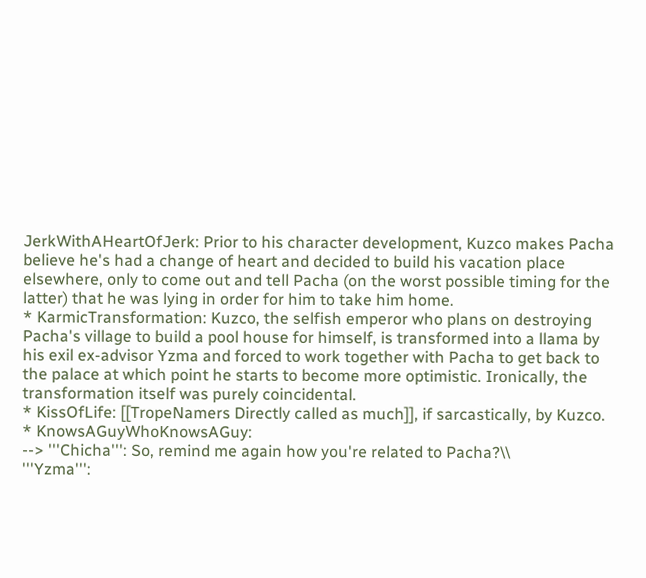JerkWithAHeartOfJerk: Prior to his character development, Kuzco makes Pacha believe he's had a change of heart and decided to build his vacation place elsewhere, only to come out and tell Pacha (on the worst possible timing for the latter) that he was lying in order for him to take him home.
* KarmicTransformation: Kuzco, the selfish emperor who plans on destroying Pacha's village to build a pool house for himself, is transformed into a llama by his exil ex-advisor Yzma and forced to work together with Pacha to get back to the palace at which point he starts to become more optimistic. Ironically, the transformation itself was purely coincidental.
* KissOfLife: [[TropeNamers Directly called as much]], if sarcastically, by Kuzco.
* KnowsAGuyWhoKnowsAGuy:
--> '''Chicha''': So, remind me again how you're related to Pacha?\\
'''Yzma''':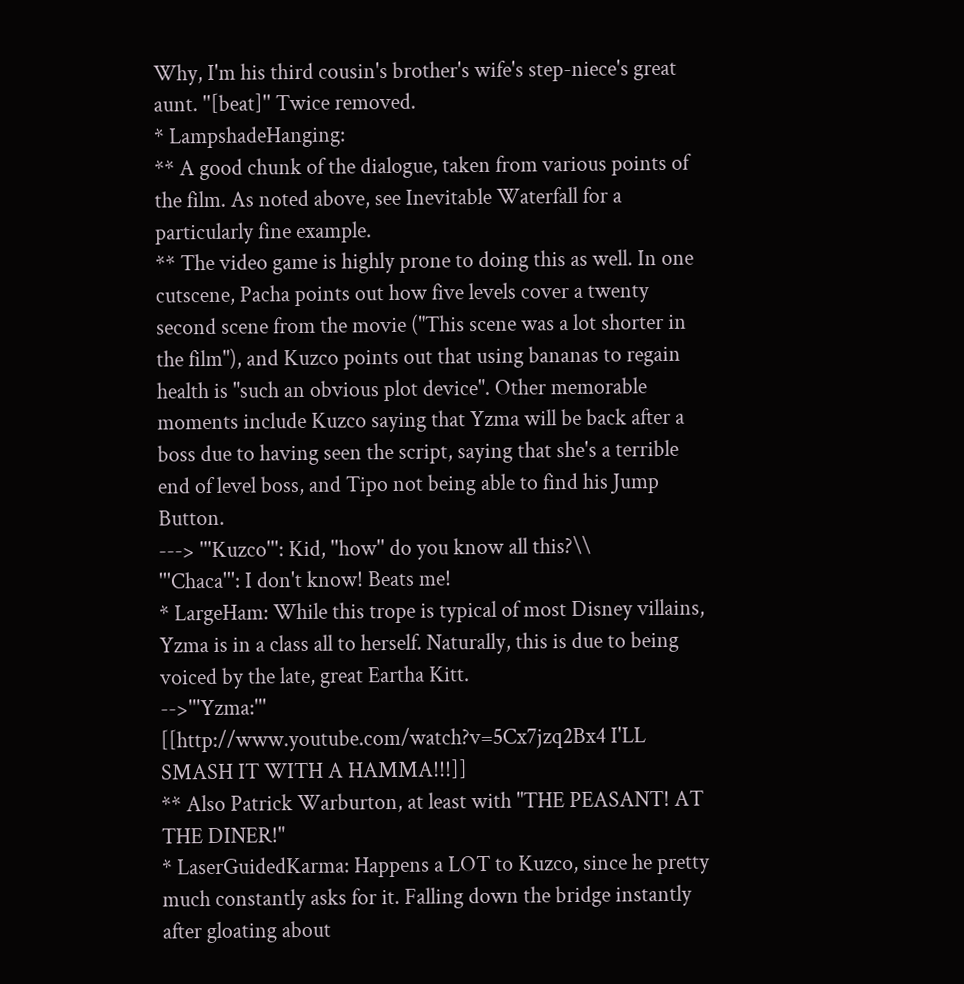Why, I'm his third cousin's brother's wife's step-niece's great aunt. ''[beat]'' Twice removed.
* LampshadeHanging:
** A good chunk of the dialogue, taken from various points of the film. As noted above, see Inevitable Waterfall for a particularly fine example.
** The video game is highly prone to doing this as well. In one cutscene, Pacha points out how five levels cover a twenty second scene from the movie ("This scene was a lot shorter in the film"), and Kuzco points out that using bananas to regain health is "such an obvious plot device". Other memorable moments include Kuzco saying that Yzma will be back after a boss due to having seen the script, saying that she's a terrible end of level boss, and Tipo not being able to find his Jump Button.
---> '''Kuzco''': Kid, ''how'' do you know all this?\\
'''Chaca''': I don't know! Beats me!
* LargeHam: While this trope is typical of most Disney villains, Yzma is in a class all to herself. Naturally, this is due to being voiced by the late, great Eartha Kitt.
-->'''Yzma:''' [[http://www.youtube.com/watch?v=5Cx7jzq2Bx4 I'LL SMASH IT WITH A HAMMA!!!]]
** Also Patrick Warburton, at least with "THE PEASANT! AT THE DINER!"
* LaserGuidedKarma: Happens a LOT to Kuzco, since he pretty much constantly asks for it. Falling down the bridge instantly after gloating about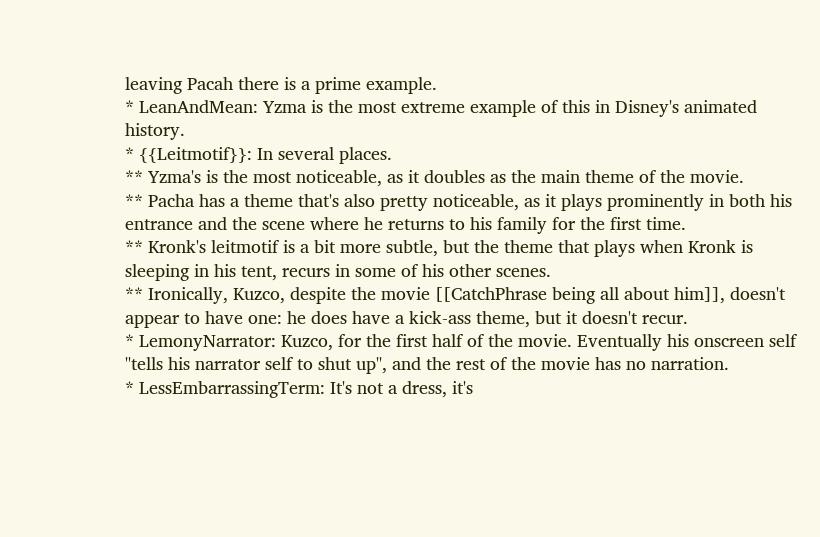leaving Pacah there is a prime example.
* LeanAndMean: Yzma is the most extreme example of this in Disney's animated history.
* {{Leitmotif}}: In several places.
** Yzma's is the most noticeable, as it doubles as the main theme of the movie.
** Pacha has a theme that's also pretty noticeable, as it plays prominently in both his entrance and the scene where he returns to his family for the first time.
** Kronk's leitmotif is a bit more subtle, but the theme that plays when Kronk is sleeping in his tent, recurs in some of his other scenes.
** Ironically, Kuzco, despite the movie [[CatchPhrase being all about him]], doesn't appear to have one: he does have a kick-ass theme, but it doesn't recur.
* LemonyNarrator: Kuzco, for the first half of the movie. Eventually his onscreen self ''tells his narrator self to shut up'', and the rest of the movie has no narration.
* LessEmbarrassingTerm: It's not a dress, it's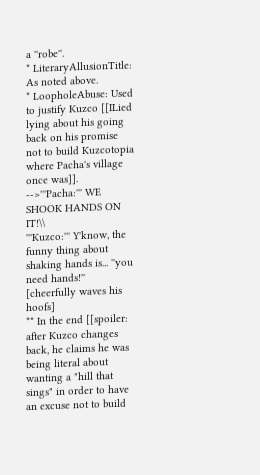a ''robe''.
* LiteraryAllusionTitle: As noted above.
* LoopholeAbuse: Used to justify Kuzco [[ILied lying about his going back on his promise not to build Kuzcotopia where Pacha's village once was]].
-->'''Pacha:''' WE SHOOK HANDS ON IT!\\
'''Kuzco:''' Y'know, the funny thing about shaking hands is... ''you need hands!'' [cheerfully waves his hoofs]
** In the end [[spoiler: after Kuzco changes back, he claims he was being literal about wanting a "hill that sings" in order to have an excuse not to build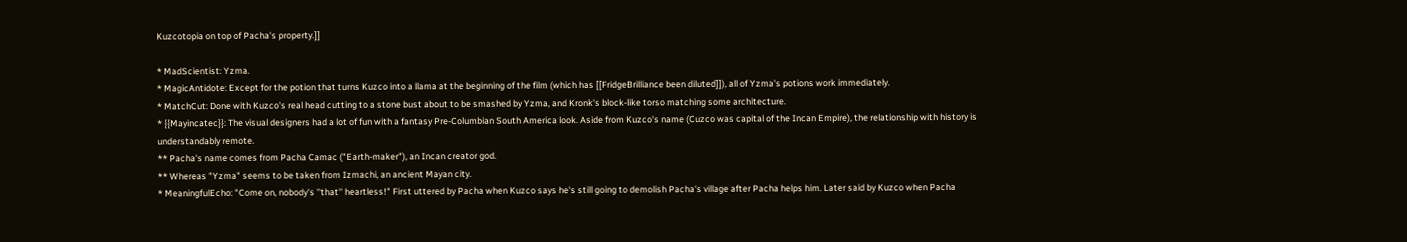Kuzcotopia on top of Pacha's property.]]

* MadScientist: Yzma.
* MagicAntidote: Except for the potion that turns Kuzco into a llama at the beginning of the film (which has [[FridgeBrilliance been diluted]]), all of Yzma's potions work immediately.
* MatchCut: Done with Kuzco's real head cutting to a stone bust about to be smashed by Yzma, and Kronk's block-like torso matching some architecture.
* {{Mayincatec}}: The visual designers had a lot of fun with a fantasy Pre-Columbian South America look. Aside from Kuzco's name (Cuzco was capital of the Incan Empire), the relationship with history is understandably remote.
** Pacha's name comes from Pacha Camac ("Earth-maker"), an Incan creator god.
** Whereas "Yzma" seems to be taken from Izmachi, an ancient Mayan city.
* MeaningfulEcho: "Come on, nobody's ''that'' heartless!" First uttered by Pacha when Kuzco says he's still going to demolish Pacha's village after Pacha helps him. Later said by Kuzco when Pacha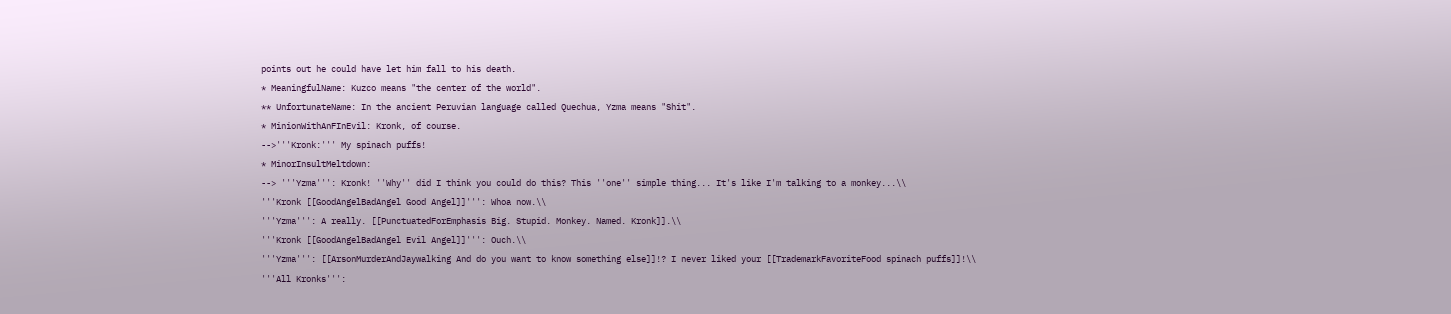points out he could have let him fall to his death.
* MeaningfulName: Kuzco means "the center of the world".
** UnfortunateName: In the ancient Peruvian language called Quechua, Yzma means "Shit".
* MinionWithAnFInEvil: Kronk, of course.
-->'''Kronk:''' My spinach puffs!
* MinorInsultMeltdown:
--> '''Yzma''': Kronk! ''Why'' did I think you could do this? This ''one'' simple thing... It's like I'm talking to a monkey...\\
'''Kronk [[GoodAngelBadAngel Good Angel]]''': Whoa now.\\
'''Yzma''': A really. [[PunctuatedForEmphasis Big. Stupid. Monkey. Named. Kronk]].\\
'''Kronk [[GoodAngelBadAngel Evil Angel]]''': Ouch.\\
'''Yzma''': [[ArsonMurderAndJaywalking And do you want to know something else]]!? I never liked your [[TrademarkFavoriteFood spinach puffs]]!\\
'''All Kronks''':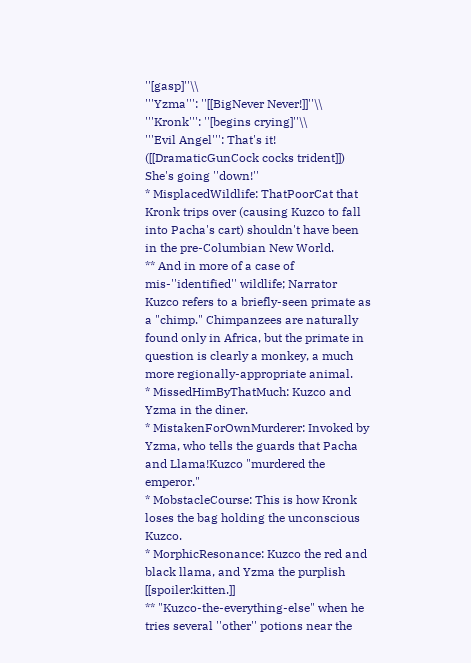''[gasp]''\\
'''Yzma''': ''[[BigNever Never!]]''\\
'''Kronk''': ''[begins crying]''\\
'''Evil Angel''': That's it! ([[DramaticGunCock cocks trident]]) She's going ''down!''
* MisplacedWildlife: ThatPoorCat that Kronk trips over (causing Kuzco to fall into Pacha's cart) shouldn't have been in the pre-Columbian New World.
** And in more of a case of mis-''identified'' wildlife; Narrator Kuzco refers to a briefly-seen primate as a "chimp." Chimpanzees are naturally found only in Africa, but the primate in question is clearly a monkey, a much more regionally-appropriate animal.
* MissedHimByThatMuch: Kuzco and Yzma in the diner.
* MistakenForOwnMurderer: Invoked by Yzma, who tells the guards that Pacha and Llama!Kuzco "murdered the emperor."
* MobstacleCourse: This is how Kronk loses the bag holding the unconscious Kuzco.
* MorphicResonance: Kuzco the red and black llama, and Yzma the purplish [[spoiler:kitten.]]
** "Kuzco-the-everything-else" when he tries several ''other'' potions near the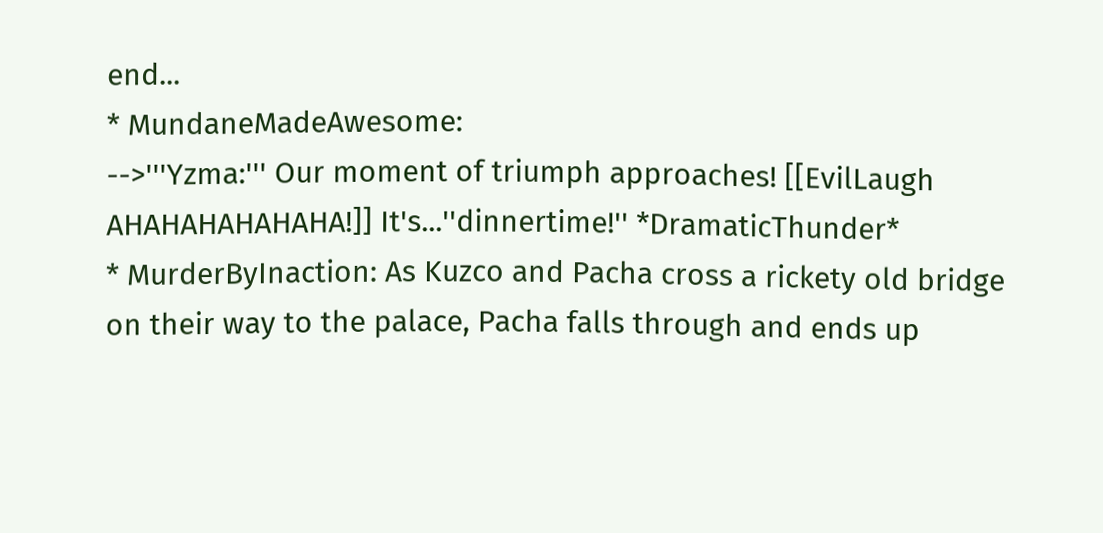end...
* MundaneMadeAwesome:
-->'''Yzma:''' Our moment of triumph approaches! [[EvilLaugh AHAHAHAHAHAHA!]] It's...''dinnertime!'' *DramaticThunder*
* MurderByInaction: As Kuzco and Pacha cross a rickety old bridge on their way to the palace, Pacha falls through and ends up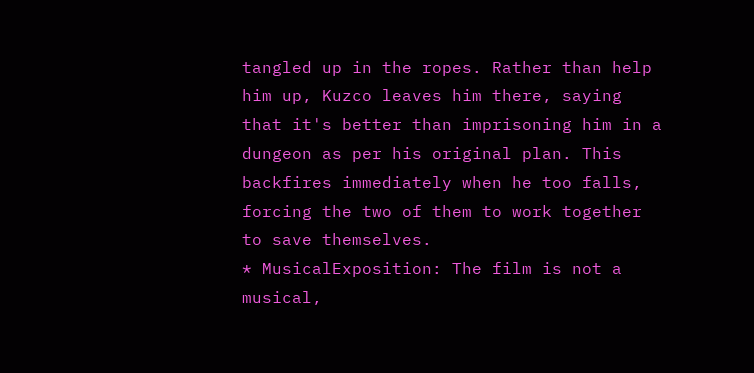tangled up in the ropes. Rather than help him up, Kuzco leaves him there, saying that it's better than imprisoning him in a dungeon as per his original plan. This backfires immediately when he too falls, forcing the two of them to work together to save themselves.
* MusicalExposition: The film is not a musical,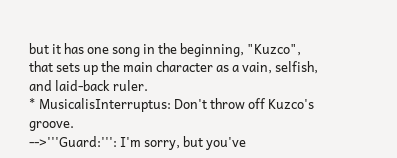but it has one song in the beginning, "Kuzco", that sets up the main character as a vain, selfish, and laid-back ruler.
* MusicalisInterruptus: Don't throw off Kuzco's groove.
-->'''Guard:''': I'm sorry, but you've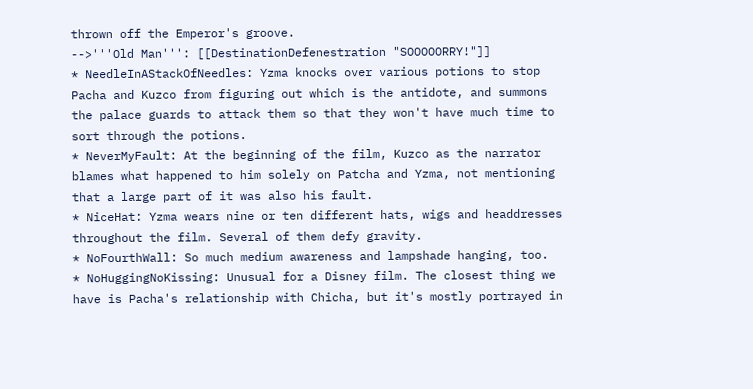thrown off the Emperor's groove.
-->'''Old Man''': [[DestinationDefenestration "SOOOOORRY!"]]
* NeedleInAStackOfNeedles: Yzma knocks over various potions to stop Pacha and Kuzco from figuring out which is the antidote, and summons the palace guards to attack them so that they won't have much time to sort through the potions.
* NeverMyFault: At the beginning of the film, Kuzco as the narrator blames what happened to him solely on Patcha and Yzma, not mentioning that a large part of it was also his fault.
* NiceHat: Yzma wears nine or ten different hats, wigs and headdresses throughout the film. Several of them defy gravity.
* NoFourthWall: So much medium awareness and lampshade hanging, too.
* NoHuggingNoKissing: Unusual for a Disney film. The closest thing we have is Pacha's relationship with Chicha, but it's mostly portrayed in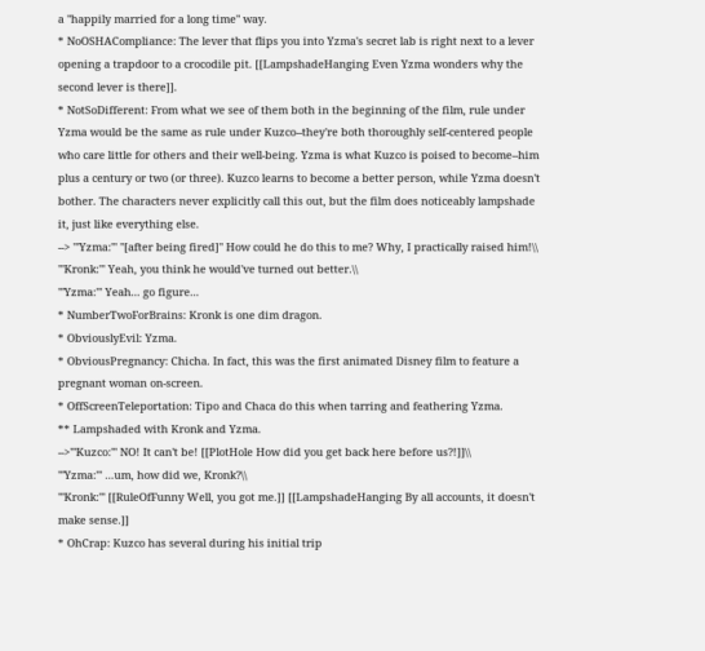a "happily married for a long time" way.
* NoOSHACompliance: The lever that flips you into Yzma's secret lab is right next to a lever opening a trapdoor to a crocodile pit. [[LampshadeHanging Even Yzma wonders why the second lever is there]].
* NotSoDifferent: From what we see of them both in the beginning of the film, rule under Yzma would be the same as rule under Kuzco--they're both thoroughly self-centered people who care little for others and their well-being. Yzma is what Kuzco is poised to become--him plus a century or two (or three). Kuzco learns to become a better person, while Yzma doesn't bother. The characters never explicitly call this out, but the film does noticeably lampshade it, just like everything else.
--> '''Yzma:''' ''[after being fired]'' How could he do this to me? Why, I practically raised him!\\
'''Kronk:''' Yeah, you think he would've turned out better.\\
'''Yzma:''' Yeah... go figure...
* NumberTwoForBrains: Kronk is one dim dragon.
* ObviouslyEvil: Yzma.
* ObviousPregnancy: Chicha. In fact, this was the first animated Disney film to feature a pregnant woman on-screen.
* OffScreenTeleportation: Tipo and Chaca do this when tarring and feathering Yzma.
** Lampshaded with Kronk and Yzma.
-->'''Kuzco:''' NO! It can't be! [[PlotHole How did you get back here before us?!]]\\
'''Yzma:''' ...um, how did we, Kronk?\\
'''Kronk:''' [[RuleOfFunny Well, you got me.]] [[LampshadeHanging By all accounts, it doesn't make sense.]]
* OhCrap: Kuzco has several during his initial trip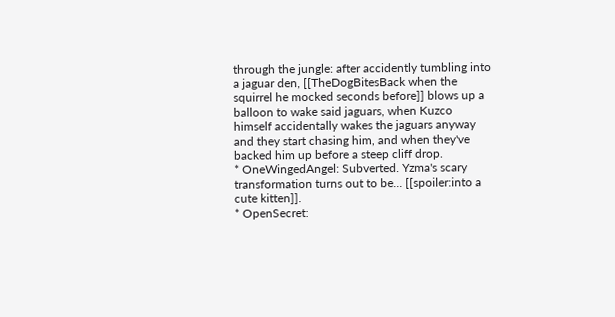through the jungle: after accidently tumbling into a jaguar den, [[TheDogBitesBack when the squirrel he mocked seconds before]] blows up a balloon to wake said jaguars, when Kuzco himself accidentally wakes the jaguars anyway and they start chasing him, and when they've backed him up before a steep cliff drop.
* OneWingedAngel: Subverted. Yzma's scary transformation turns out to be... [[spoiler:into a cute kitten]].
* OpenSecret: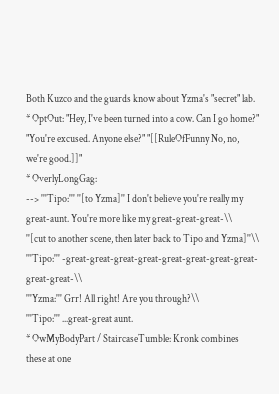Both Kuzco and the guards know about Yzma's "secret" lab.
* OptOut: "Hey, I've been turned into a cow. Can I go home?" "You're excused. Anyone else?" "[[RuleOfFunny No, no, we're good.]]"
* OverlyLongGag:
--> '''Tipo:''' ''[to Yzma]'' I don't believe you're really my great-aunt. You're more like my great-great-great-\\
''[cut to another scene, then later back to Tipo and Yzma]''\\
'''Tipo:''' -great-great-great-great-great-great-great-great-great-great-\\
'''Yzma:''' Grr! All right! Are you through?\\
'''Tipo:''' ...great-great aunt.
* OwMyBodyPart / StaircaseTumble: Kronk combines these at one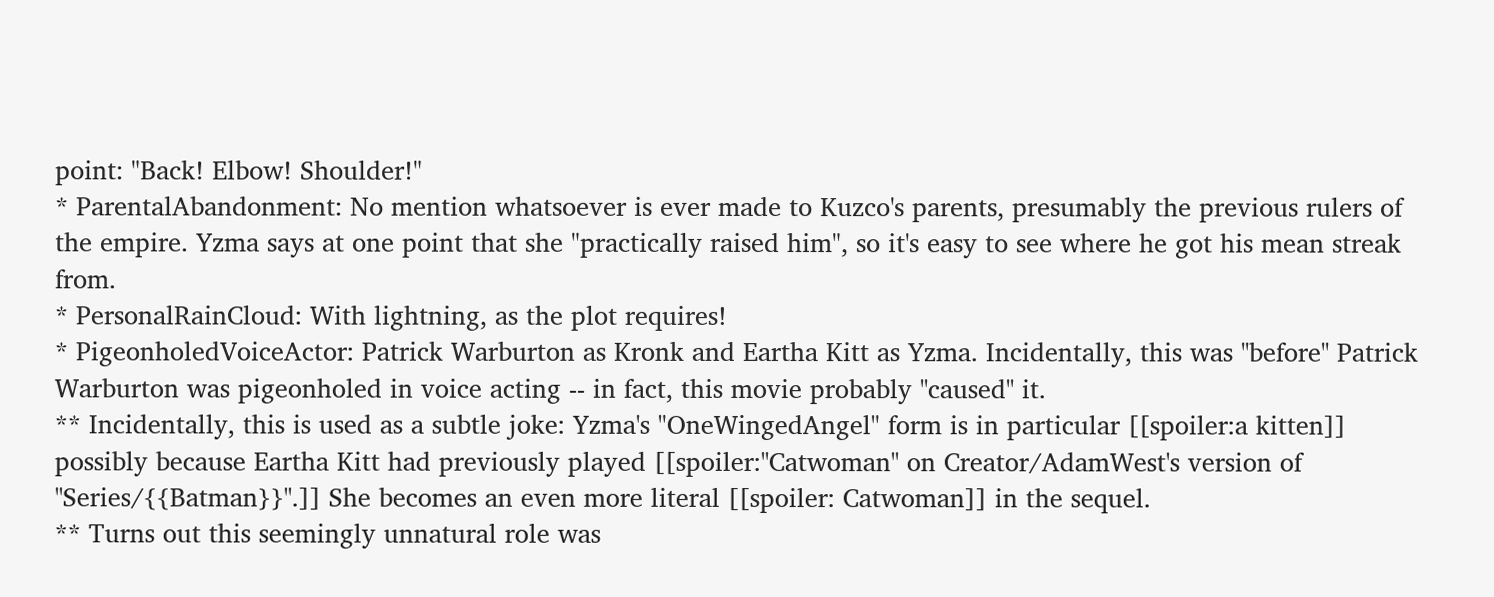point: "Back! Elbow! Shoulder!"
* ParentalAbandonment: No mention whatsoever is ever made to Kuzco's parents, presumably the previous rulers of the empire. Yzma says at one point that she "practically raised him", so it's easy to see where he got his mean streak from.
* PersonalRainCloud: With lightning, as the plot requires!
* PigeonholedVoiceActor: Patrick Warburton as Kronk and Eartha Kitt as Yzma. Incidentally, this was ''before'' Patrick Warburton was pigeonholed in voice acting -- in fact, this movie probably ''caused'' it.
** Incidentally, this is used as a subtle joke: Yzma's "OneWingedAngel" form is in particular [[spoiler:a kitten]] possibly because Eartha Kitt had previously played [[spoiler:''Catwoman'' on Creator/AdamWest's version of ''Series/{{Batman}}''.]] She becomes an even more literal [[spoiler: Catwoman]] in the sequel.
** Turns out this seemingly unnatural role was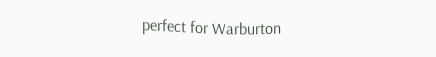perfect for Warburton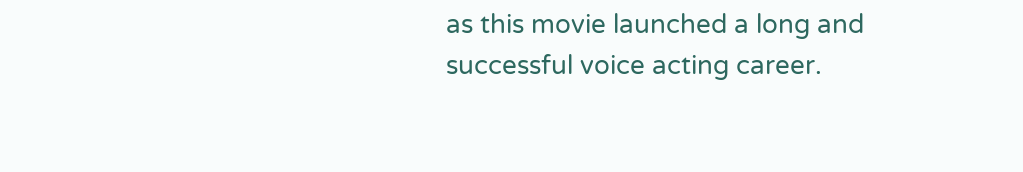as this movie launched a long and successful voice acting career.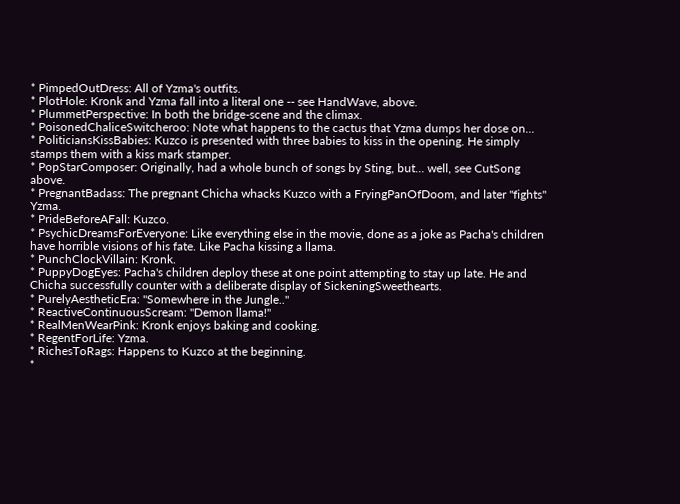* PimpedOutDress: All of Yzma's outfits.
* PlotHole: Kronk and Yzma fall into a literal one -- see HandWave, above.
* PlummetPerspective: In both the bridge-scene and the climax.
* PoisonedChaliceSwitcheroo: Note what happens to the cactus that Yzma dumps her dose on...
* PoliticiansKissBabies: Kuzco is presented with three babies to kiss in the opening. He simply stamps them with a kiss mark stamper.
* PopStarComposer: Originally, had a whole bunch of songs by Sting, but... well, see CutSong above.
* PregnantBadass: The pregnant Chicha whacks Kuzco with a FryingPanOfDoom, and later "fights" Yzma.
* PrideBeforeAFall: Kuzco.
* PsychicDreamsForEveryone: Like everything else in the movie, done as a joke as Pacha's children have horrible visions of his fate. Like Pacha kissing a llama.
* PunchClockVillain: Kronk.
* PuppyDogEyes: Pacha's children deploy these at one point attempting to stay up late. He and Chicha successfully counter with a deliberate display of SickeningSweethearts.
* PurelyAestheticEra: "Somewhere in the Jungle.."
* ReactiveContinuousScream: "Demon llama!"
* RealMenWearPink: Kronk enjoys baking and cooking.
* RegentForLife: Yzma.
* RichesToRags: Happens to Kuzco at the beginning.
*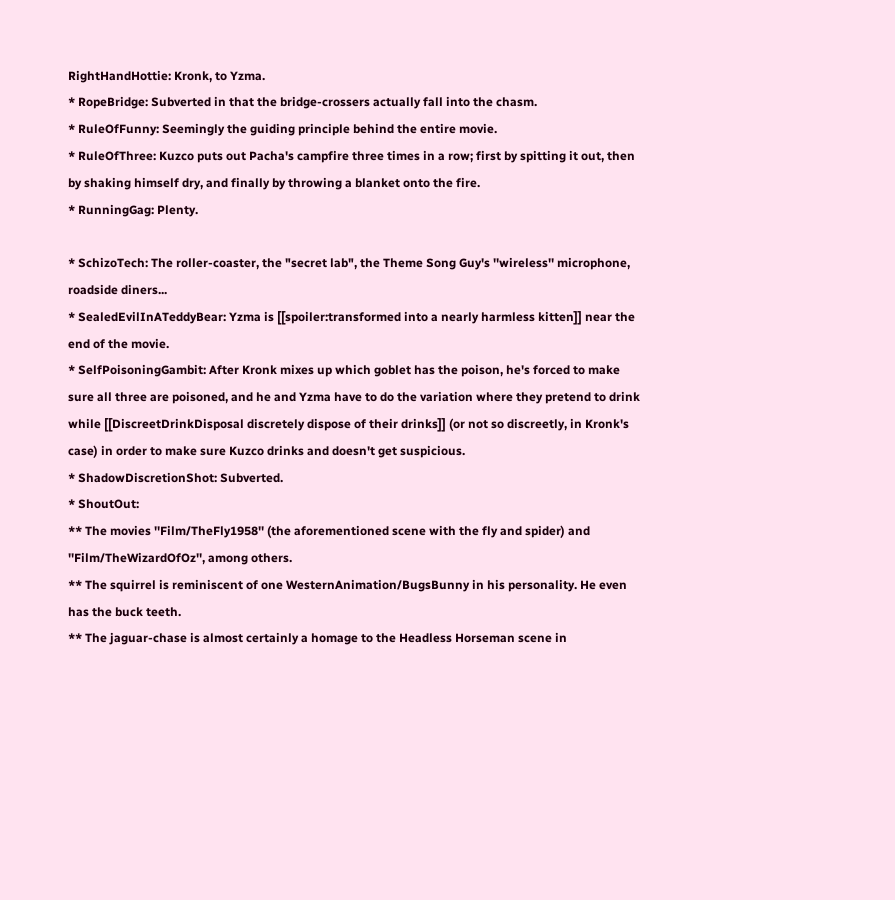RightHandHottie: Kronk, to Yzma.
* RopeBridge: Subverted in that the bridge-crossers actually fall into the chasm.
* RuleOfFunny: Seemingly the guiding principle behind the entire movie.
* RuleOfThree: Kuzco puts out Pacha's campfire three times in a row; first by spitting it out, then by shaking himself dry, and finally by throwing a blanket onto the fire.
* RunningGag: Plenty.

* SchizoTech: The roller-coaster, the "secret lab", the Theme Song Guy's ''wireless'' microphone, roadside diners...
* SealedEvilInATeddyBear: Yzma is [[spoiler:transformed into a nearly harmless kitten]] near the end of the movie.
* SelfPoisoningGambit: After Kronk mixes up which goblet has the poison, he's forced to make sure all three are poisoned, and he and Yzma have to do the variation where they pretend to drink while [[DiscreetDrinkDisposal discretely dispose of their drinks]] (or not so discreetly, in Kronk's case) in order to make sure Kuzco drinks and doesn't get suspicious.
* ShadowDiscretionShot: Subverted.
* ShoutOut:
** The movies ''Film/TheFly1958'' (the aforementioned scene with the fly and spider) and ''Film/TheWizardOfOz'', among others.
** The squirrel is reminiscent of one WesternAnimation/BugsBunny in his personality. He even has the buck teeth.
** The jaguar-chase is almost certainly a homage to the Headless Horseman scene in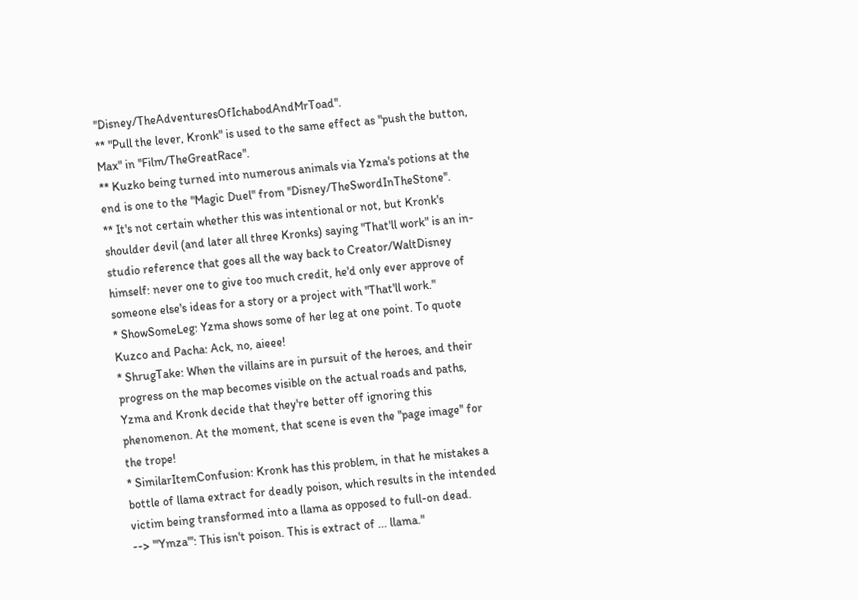''Disney/TheAdventuresOfIchabodAndMrToad''.
** "Pull the lever, Kronk" is used to the same effect as "push the button, Max" in ''Film/TheGreatRace''.
** Kuzko being turned into numerous animals via Yzma's potions at the end is one to the "Magic Duel" from ''Disney/TheSwordInTheStone''.
** It's not certain whether this was intentional or not, but Kronk's shoulder devil (and later all three Kronks) saying "That'll work" is an in-studio reference that goes all the way back to Creator/WaltDisney himself: never one to give too much credit, he'd only ever approve of someone else's ideas for a story or a project with "That'll work."
* ShowSomeLeg: Yzma shows some of her leg at one point. To quote Kuzco and Pacha: Ack, no, aieee!
* ShrugTake: When the villains are in pursuit of the heroes, and their progress on the map becomes visible on the actual roads and paths, Yzma and Kronk decide that they're better off ignoring this phenomenon. At the moment, that scene is even the ''page image'' for the trope!
* SimilarItemConfusion: Kronk has this problem, in that he mistakes a bottle of llama extract for deadly poison, which results in the intended victim being transformed into a llama as opposed to full-on dead.
--> '''Ymza''': This isn't poison. This is extract of ... llama."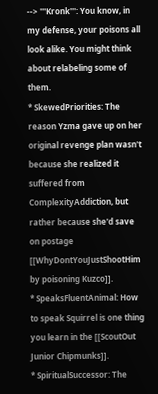--> '''Kronk''': You know, in my defense, your poisons all look alike. You might think about relabeling some of them.
* SkewedPriorities: The reason Yzma gave up on her original revenge plan wasn't because she realized it suffered from ComplexityAddiction, but rather because she'd save on postage [[WhyDontYouJustShootHim by poisoning Kuzco]].
* SpeaksFluentAnimal: How to speak Squirrel is one thing you learn in the [[ScoutOut Junior Chipmunks]].
* SpiritualSuccessor: The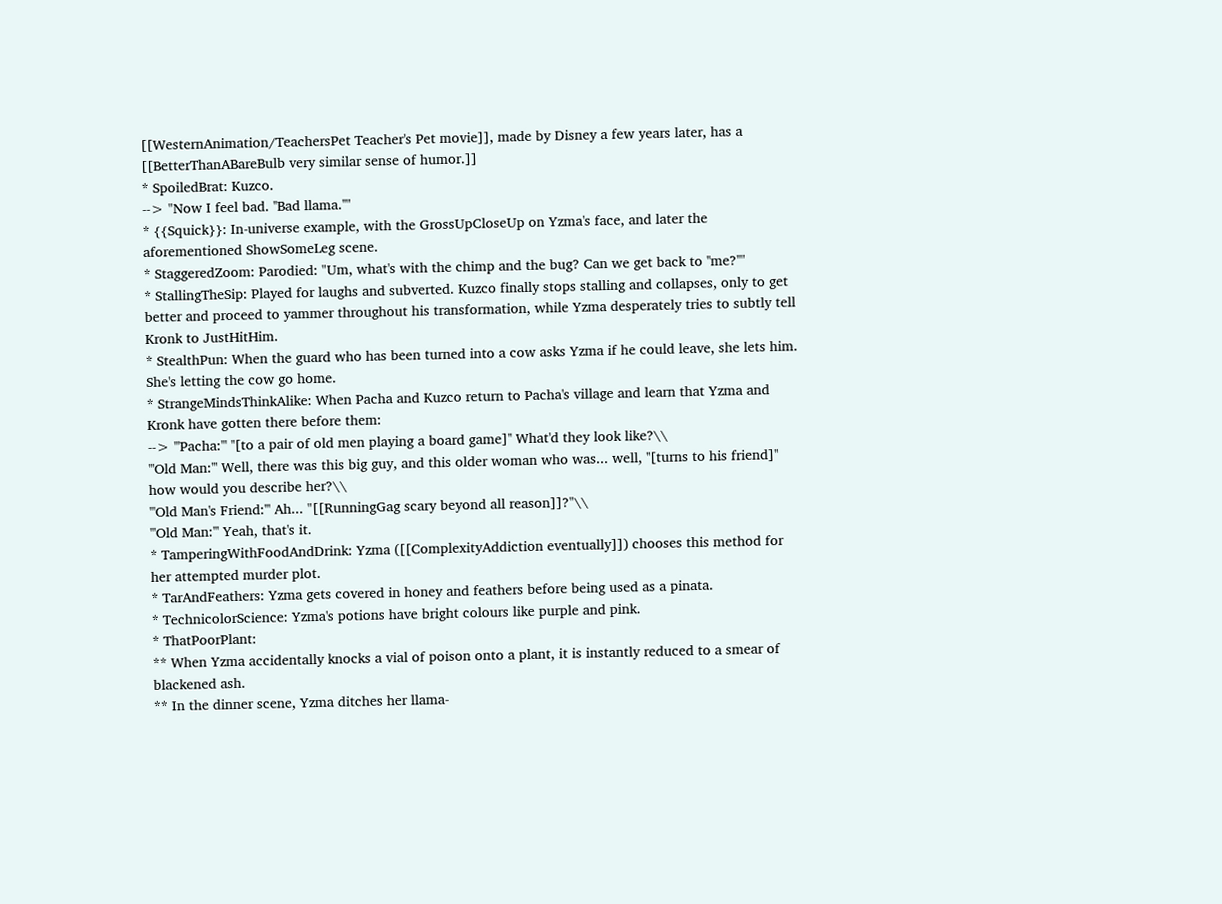[[WesternAnimation/TeachersPet Teacher's Pet movie]], made by Disney a few years later, has a [[BetterThanABareBulb very similar sense of humor.]]
* SpoiledBrat: Kuzco.
--> "Now I feel bad. ''Bad llama.''"
* {{Squick}}: In-universe example, with the GrossUpCloseUp on Yzma's face, and later the aforementioned ShowSomeLeg scene.
* StaggeredZoom: Parodied: "Um, what's with the chimp and the bug? Can we get back to ''me?''"
* StallingTheSip: Played for laughs and subverted. Kuzco finally stops stalling and collapses, only to get better and proceed to yammer throughout his transformation, while Yzma desperately tries to subtly tell Kronk to JustHitHim.
* StealthPun: When the guard who has been turned into a cow asks Yzma if he could leave, she lets him. She's letting the cow go home.
* StrangeMindsThinkAlike: When Pacha and Kuzco return to Pacha's village and learn that Yzma and Kronk have gotten there before them:
--> '''Pacha:''' ''[to a pair of old men playing a board game]'' What'd they look like?\\
'''Old Man:''' Well, there was this big guy, and this older woman who was... well, ''[turns to his friend]'' how would you describe her?\\
'''Old Man's Friend:''' Ah... "[[RunningGag scary beyond all reason]]?"\\
'''Old Man:''' Yeah, that's it.
* TamperingWithFoodAndDrink: Yzma ([[ComplexityAddiction eventually]]) chooses this method for her attempted murder plot.
* TarAndFeathers: Yzma gets covered in honey and feathers before being used as a pinata.
* TechnicolorScience: Yzma's potions have bright colours like purple and pink.
* ThatPoorPlant:
** When Yzma accidentally knocks a vial of poison onto a plant, it is instantly reduced to a smear of blackened ash.
** In the dinner scene, Yzma ditches her llama-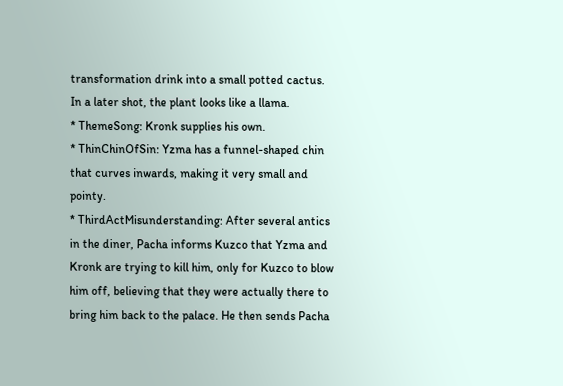transformation drink into a small potted cactus. In a later shot, the plant looks like a llama.
* ThemeSong: Kronk supplies his own.
* ThinChinOfSin: Yzma has a funnel-shaped chin that curves inwards, making it very small and pointy.
* ThirdActMisunderstanding: After several antics in the diner, Pacha informs Kuzco that Yzma and Kronk are trying to kill him, only for Kuzco to blow him off, believing that they were actually there to bring him back to the palace. He then sends Pacha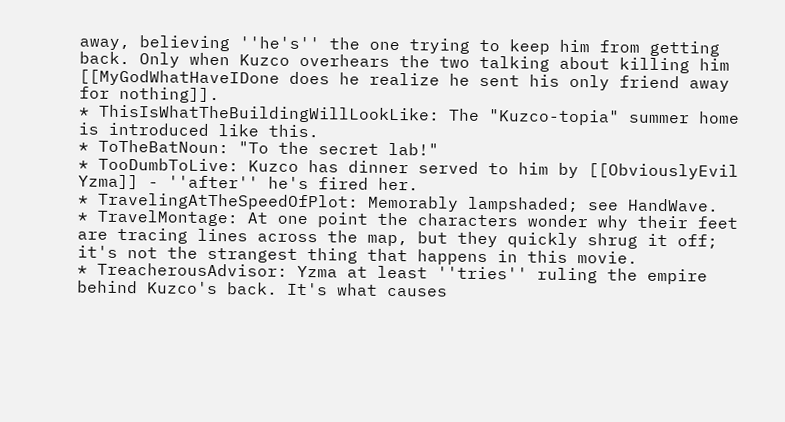away, believing ''he's'' the one trying to keep him from getting back. Only when Kuzco overhears the two talking about killing him [[MyGodWhatHaveIDone does he realize he sent his only friend away for nothing]].
* ThisIsWhatTheBuildingWillLookLike: The "Kuzco-topia" summer home is introduced like this.
* ToTheBatNoun: "To the secret lab!"
* TooDumbToLive: Kuzco has dinner served to him by [[ObviouslyEvil Yzma]] - ''after'' he's fired her.
* TravelingAtTheSpeedOfPlot: Memorably lampshaded; see HandWave.
* TravelMontage: At one point the characters wonder why their feet are tracing lines across the map, but they quickly shrug it off; it's not the strangest thing that happens in this movie.
* TreacherousAdvisor: Yzma at least ''tries'' ruling the empire behind Kuzco's back. It's what causes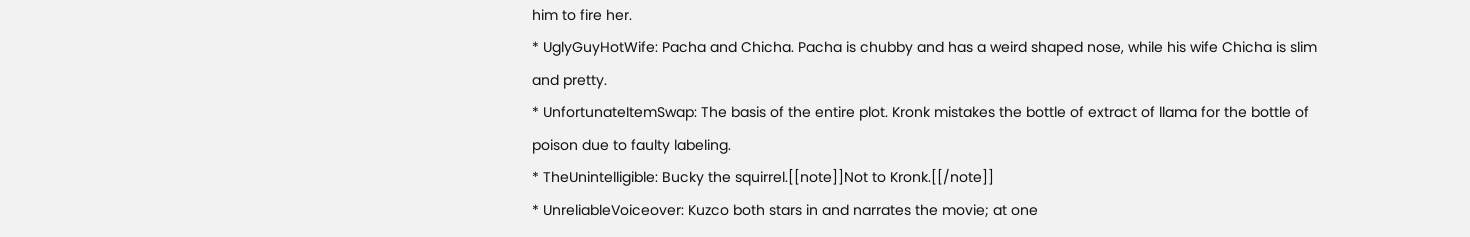him to fire her.
* UglyGuyHotWife: Pacha and Chicha. Pacha is chubby and has a weird shaped nose, while his wife Chicha is slim and pretty.
* UnfortunateItemSwap: The basis of the entire plot. Kronk mistakes the bottle of extract of llama for the bottle of poison due to faulty labeling.
* TheUnintelligible: Bucky the squirrel.[[note]]Not to Kronk.[[/note]]
* UnreliableVoiceover: Kuzco both stars in and narrates the movie; at one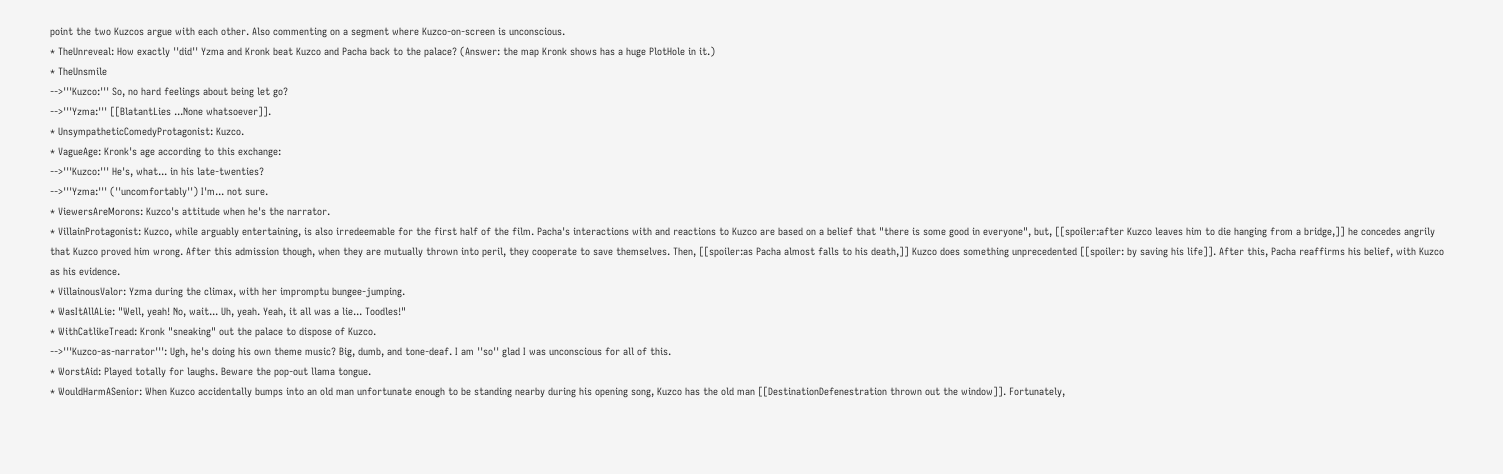point the two Kuzcos argue with each other. Also commenting on a segment where Kuzco-on-screen is unconscious.
* TheUnreveal: How exactly ''did'' Yzma and Kronk beat Kuzco and Pacha back to the palace? (Answer: the map Kronk shows has a huge PlotHole in it.)
* TheUnsmile
-->'''Kuzco:''' So, no hard feelings about being let go?
-->'''Yzma:''' [[BlatantLies ...None whatsoever]].
* UnsympatheticComedyProtagonist: Kuzco.
* VagueAge: Kronk's age according to this exchange:
-->'''Kuzco:''' He's, what... in his late-twenties?
-->'''Yzma:''' (''uncomfortably'') I'm... not sure.
* ViewersAreMorons: Kuzco's attitude when he's the narrator.
* VillainProtagonist: Kuzco, while arguably entertaining, is also irredeemable for the first half of the film. Pacha's interactions with and reactions to Kuzco are based on a belief that "there is some good in everyone", but, [[spoiler:after Kuzco leaves him to die hanging from a bridge,]] he concedes angrily that Kuzco proved him wrong. After this admission though, when they are mutually thrown into peril, they cooperate to save themselves. Then, [[spoiler:as Pacha almost falls to his death,]] Kuzco does something unprecedented [[spoiler: by saving his life]]. After this, Pacha reaffirms his belief, with Kuzco as his evidence.
* VillainousValor: Yzma during the climax, with her impromptu bungee-jumping.
* WasItAllALie: "Well, yeah! No, wait... Uh, yeah. Yeah, it all was a lie... Toodles!"
* WithCatlikeTread: Kronk "sneaking" out the palace to dispose of Kuzco.
-->'''Kuzco-as-narrator''': Ugh, he's doing his own theme music? Big, dumb, and tone-deaf. I am ''so'' glad I was unconscious for all of this.
* WorstAid: Played totally for laughs. Beware the pop-out llama tongue.
* WouldHarmASenior: When Kuzco accidentally bumps into an old man unfortunate enough to be standing nearby during his opening song, Kuzco has the old man [[DestinationDefenestration thrown out the window]]. Fortunately,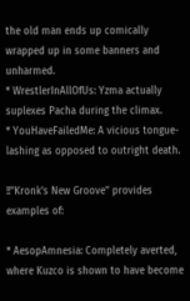the old man ends up comically wrapped up in some banners and unharmed.
* WrestlerInAllOfUs: Yzma actually suplexes Pacha during the climax.
* YouHaveFailedMe: A vicious tongue-lashing as opposed to outright death.

!!''Kronk's New Groove'' provides examples of:

* AesopAmnesia: Completely averted, where Kuzco is shown to have become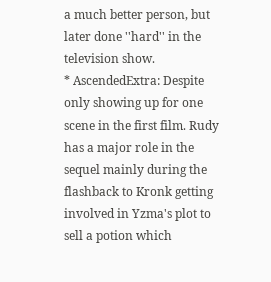a much better person, but later done ''hard'' in the television show.
* AscendedExtra: Despite only showing up for one scene in the first film. Rudy has a major role in the sequel mainly during the flashback to Kronk getting involved in Yzma's plot to sell a potion which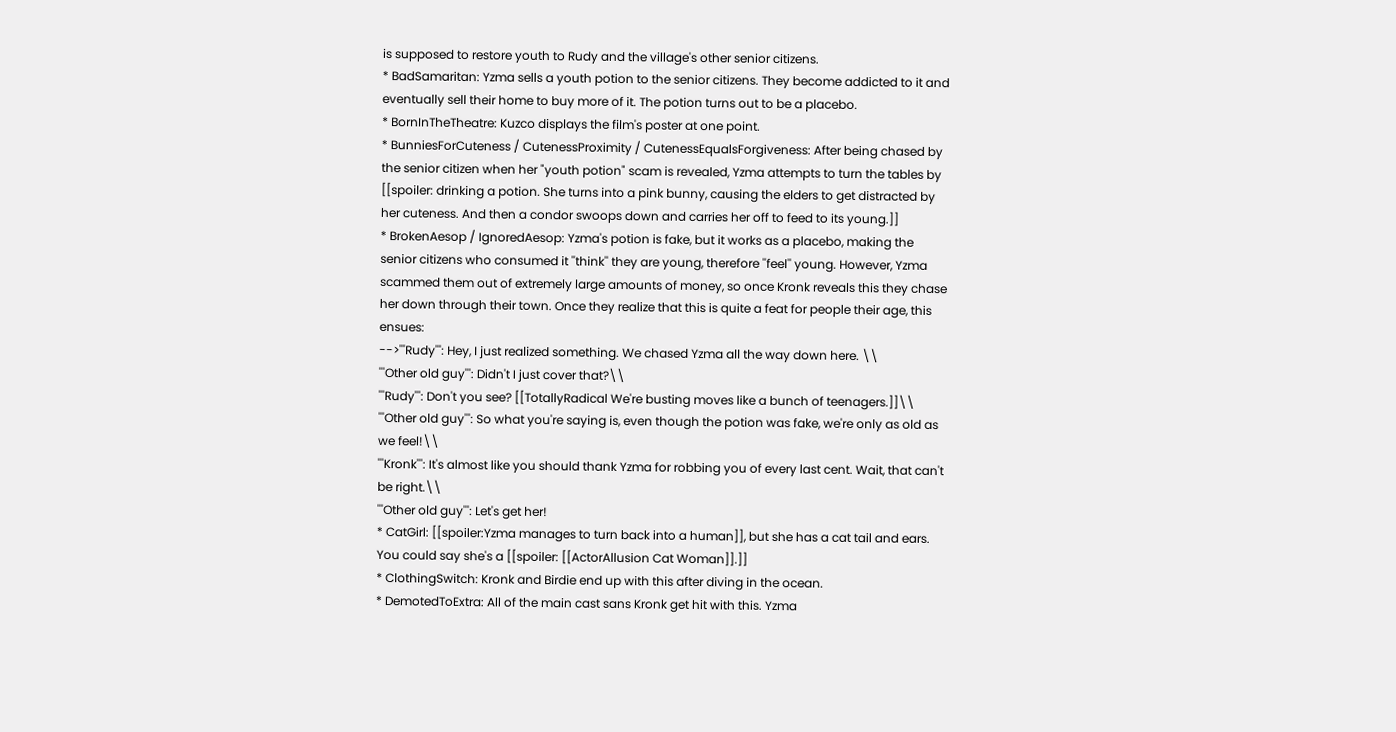is supposed to restore youth to Rudy and the village's other senior citizens.
* BadSamaritan: Yzma sells a youth potion to the senior citizens. They become addicted to it and eventually sell their home to buy more of it. The potion turns out to be a placebo.
* BornInTheTheatre: Kuzco displays the film's poster at one point.
* BunniesForCuteness / CutenessProximity / CutenessEqualsForgiveness: After being chased by the senior citizen when her "youth potion" scam is revealed, Yzma attempts to turn the tables by [[spoiler: drinking a potion. She turns into a pink bunny, causing the elders to get distracted by her cuteness. And then a condor swoops down and carries her off to feed to its young.]]
* BrokenAesop / IgnoredAesop: Yzma's potion is fake, but it works as a placebo, making the senior citizens who consumed it ''think'' they are young, therefore ''feel'' young. However, Yzma scammed them out of extremely large amounts of money, so once Kronk reveals this they chase her down through their town. Once they realize that this is quite a feat for people their age, this ensues:
-->'''Rudy''': Hey, I just realized something. We chased Yzma all the way down here. \\
'''Other old guy''': Didn't I just cover that?\\
'''Rudy''': Don't you see? [[TotallyRadical We're busting moves like a bunch of teenagers.]]\\
'''Other old guy''': So what you're saying is, even though the potion was fake, we're only as old as we feel!\\
'''Kronk''': It's almost like you should thank Yzma for robbing you of every last cent. Wait, that can't be right.\\
'''Other old guy''': Let's get her!
* CatGirl: [[spoiler:Yzma manages to turn back into a human]], but she has a cat tail and ears. You could say she's a [[spoiler: [[ActorAllusion Cat Woman]].]]
* ClothingSwitch: Kronk and Birdie end up with this after diving in the ocean.
* DemotedToExtra: All of the main cast sans Kronk get hit with this. Yzma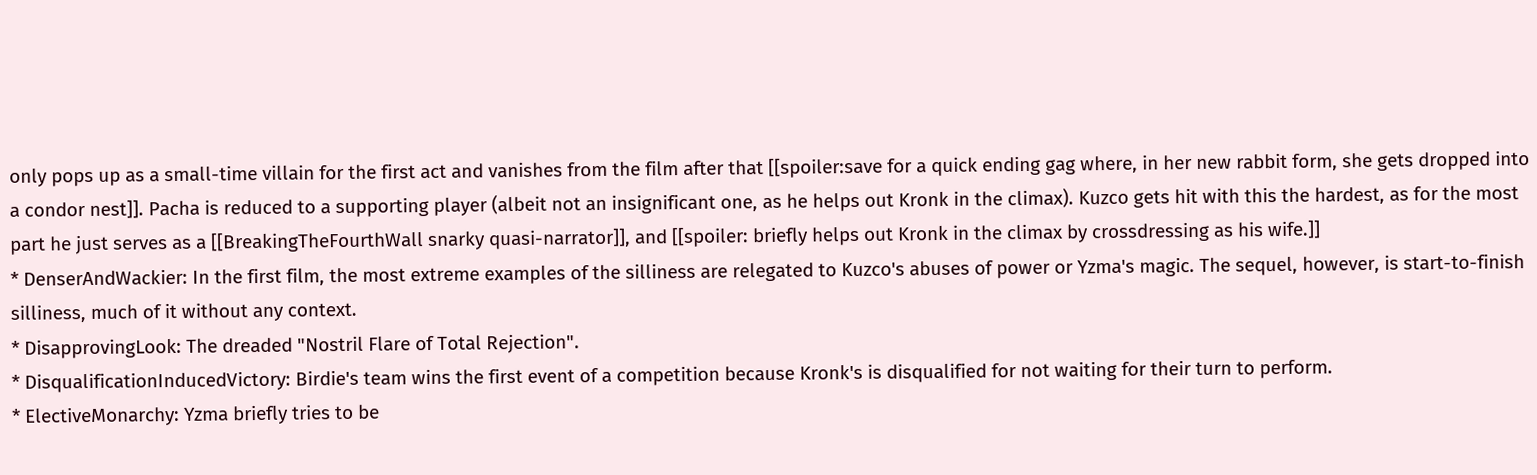only pops up as a small-time villain for the first act and vanishes from the film after that [[spoiler:save for a quick ending gag where, in her new rabbit form, she gets dropped into a condor nest]]. Pacha is reduced to a supporting player (albeit not an insignificant one, as he helps out Kronk in the climax). Kuzco gets hit with this the hardest, as for the most part he just serves as a [[BreakingTheFourthWall snarky quasi-narrator]], and [[spoiler: briefly helps out Kronk in the climax by crossdressing as his wife.]]
* DenserAndWackier: In the first film, the most extreme examples of the silliness are relegated to Kuzco's abuses of power or Yzma's magic. The sequel, however, is start-to-finish silliness, much of it without any context.
* DisapprovingLook: The dreaded "Nostril Flare of Total Rejection".
* DisqualificationInducedVictory: Birdie's team wins the first event of a competition because Kronk's is disqualified for not waiting for their turn to perform.
* ElectiveMonarchy: Yzma briefly tries to be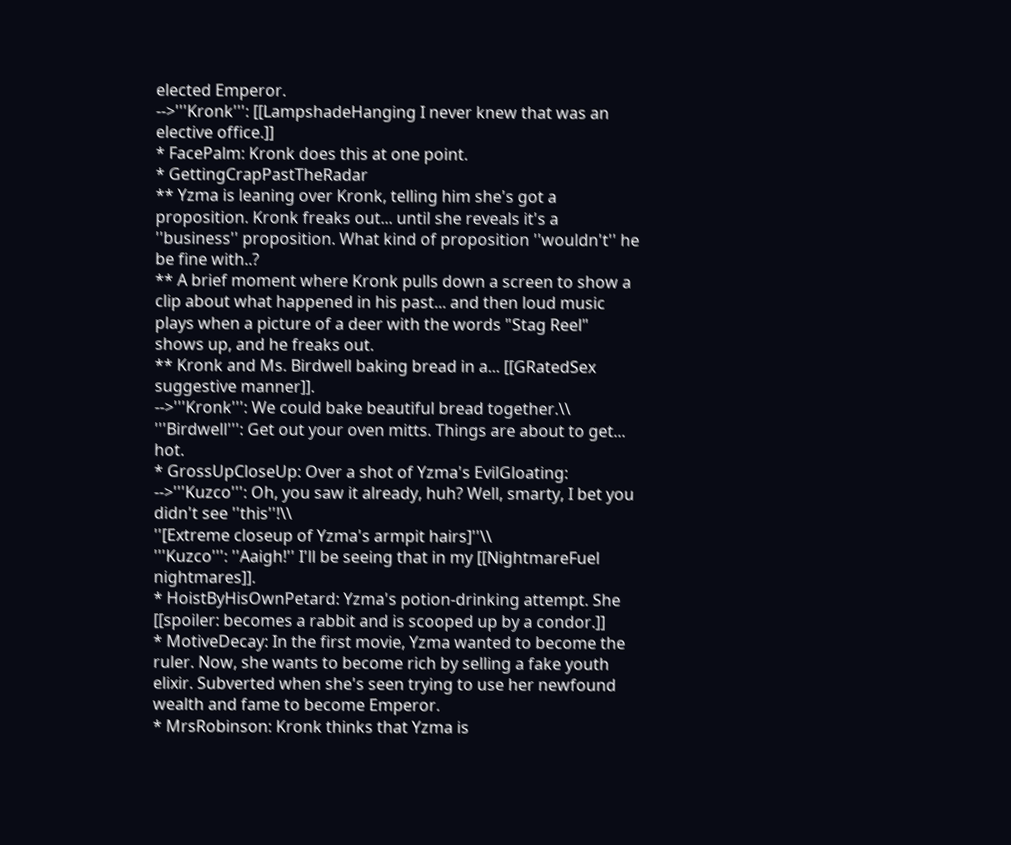elected Emperor.
-->'''Kronk''': [[LampshadeHanging I never knew that was an elective office.]]
* FacePalm: Kronk does this at one point.
* GettingCrapPastTheRadar
** Yzma is leaning over Kronk, telling him she's got a proposition. Kronk freaks out... until she reveals it's a ''business'' proposition. What kind of proposition ''wouldn't'' he be fine with..?
** A brief moment where Kronk pulls down a screen to show a clip about what happened in his past... and then loud music plays when a picture of a deer with the words "Stag Reel" shows up, and he freaks out.
** Kronk and Ms. Birdwell baking bread in a... [[GRatedSex suggestive manner]].
-->'''Kronk''': We could bake beautiful bread together.\\
'''Birdwell''': Get out your oven mitts. Things are about to get... hot.
* GrossUpCloseUp: Over a shot of Yzma's EvilGloating:
-->'''Kuzco''': Oh, you saw it already, huh? Well, smarty, I bet you didn't see ''this''!\\
''[Extreme closeup of Yzma's armpit hairs]''\\
'''Kuzco''': ''Aaigh!'' I'll be seeing that in my [[NightmareFuel nightmares]].
* HoistByHisOwnPetard: Yzma's potion-drinking attempt. She [[spoiler: becomes a rabbit and is scooped up by a condor.]]
* MotiveDecay: In the first movie, Yzma wanted to become the ruler. Now, she wants to become rich by selling a fake youth elixir. Subverted when she's seen trying to use her newfound wealth and fame to become Emperor.
* MrsRobinson: Kronk thinks that Yzma is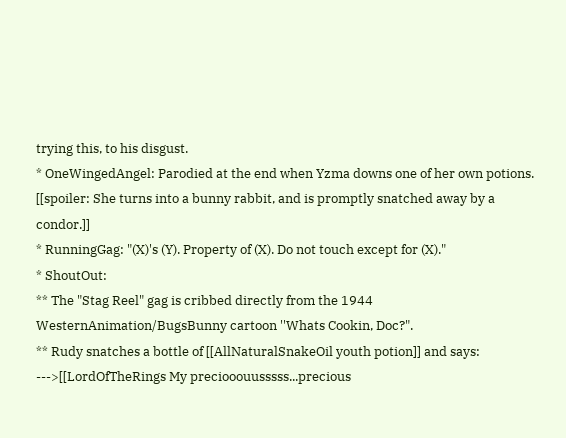trying this, to his disgust.
* OneWingedAngel: Parodied at the end when Yzma downs one of her own potions. [[spoiler: She turns into a bunny rabbit, and is promptly snatched away by a condor.]]
* RunningGag: "(X)'s (Y). Property of (X). Do not touch except for (X)."
* ShoutOut:
** The "Stag Reel" gag is cribbed directly from the 1944 WesternAnimation/BugsBunny cartoon ''Whats Cookin, Doc?".
** Rudy snatches a bottle of [[AllNaturalSnakeOil youth potion]] and says:
--->[[LordOfTheRings My preciooouusssss...precious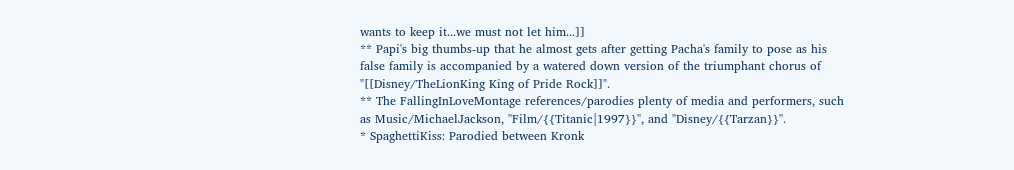wants to keep it...we must not let him...]]
** Papi's big thumbs-up that he almost gets after getting Pacha's family to pose as his false family is accompanied by a watered down version of the triumphant chorus of "[[Disney/TheLionKing King of Pride Rock]]".
** The FallingInLoveMontage references/parodies plenty of media and performers, such as Music/MichaelJackson, ''Film/{{Titanic|1997}}'', and ''Disney/{{Tarzan}}''.
* SpaghettiKiss: Parodied between Kronk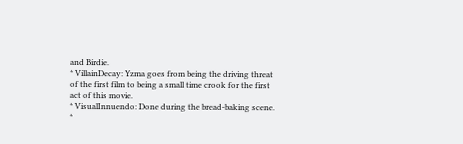and Birdie.
* VillainDecay: Yzma goes from being the driving threat of the first film to being a small time crook for the first act of this movie.
* VisualInnuendo: Done during the bread-baking scene.
*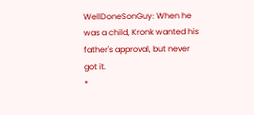WellDoneSonGuy: When he was a child, Kronk wanted his father's approval, but never got it.
*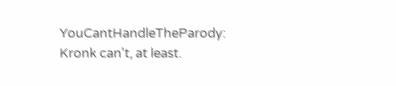YouCantHandleTheParody: Kronk can't, at least.